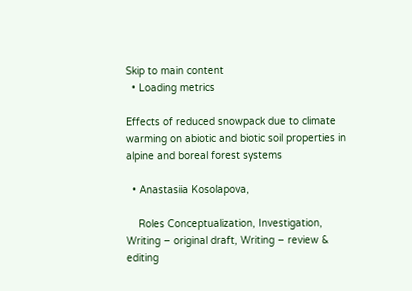Skip to main content
  • Loading metrics

Effects of reduced snowpack due to climate warming on abiotic and biotic soil properties in alpine and boreal forest systems

  • Anastasiia Kosolapova,

    Roles Conceptualization, Investigation, Writing – original draft, Writing – review & editing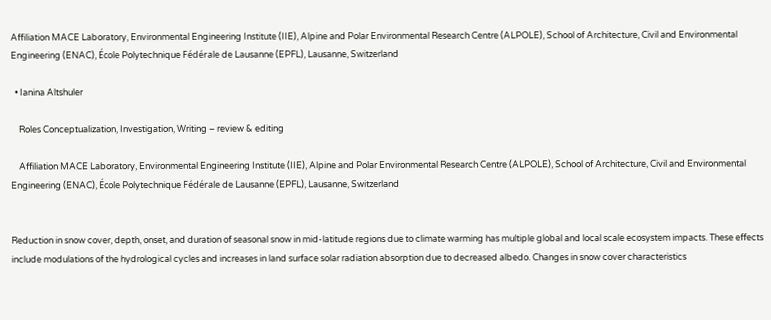Affiliation MACE Laboratory, Environmental Engineering Institute (IIE), Alpine and Polar Environmental Research Centre (ALPOLE), School of Architecture, Civil and Environmental Engineering (ENAC), École Polytechnique Fédérale de Lausanne (EPFL), Lausanne, Switzerland

  • Ianina Altshuler

    Roles Conceptualization, Investigation, Writing – review & editing

    Affiliation MACE Laboratory, Environmental Engineering Institute (IIE), Alpine and Polar Environmental Research Centre (ALPOLE), School of Architecture, Civil and Environmental Engineering (ENAC), École Polytechnique Fédérale de Lausanne (EPFL), Lausanne, Switzerland


Reduction in snow cover, depth, onset, and duration of seasonal snow in mid-latitude regions due to climate warming has multiple global and local scale ecosystem impacts. These effects include modulations of the hydrological cycles and increases in land surface solar radiation absorption due to decreased albedo. Changes in snow cover characteristics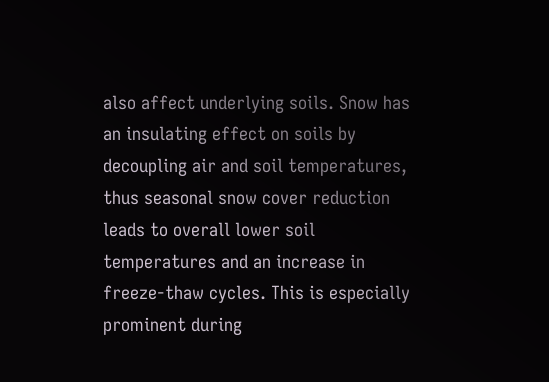also affect underlying soils. Snow has an insulating effect on soils by decoupling air and soil temperatures, thus seasonal snow cover reduction leads to overall lower soil temperatures and an increase in freeze-thaw cycles. This is especially prominent during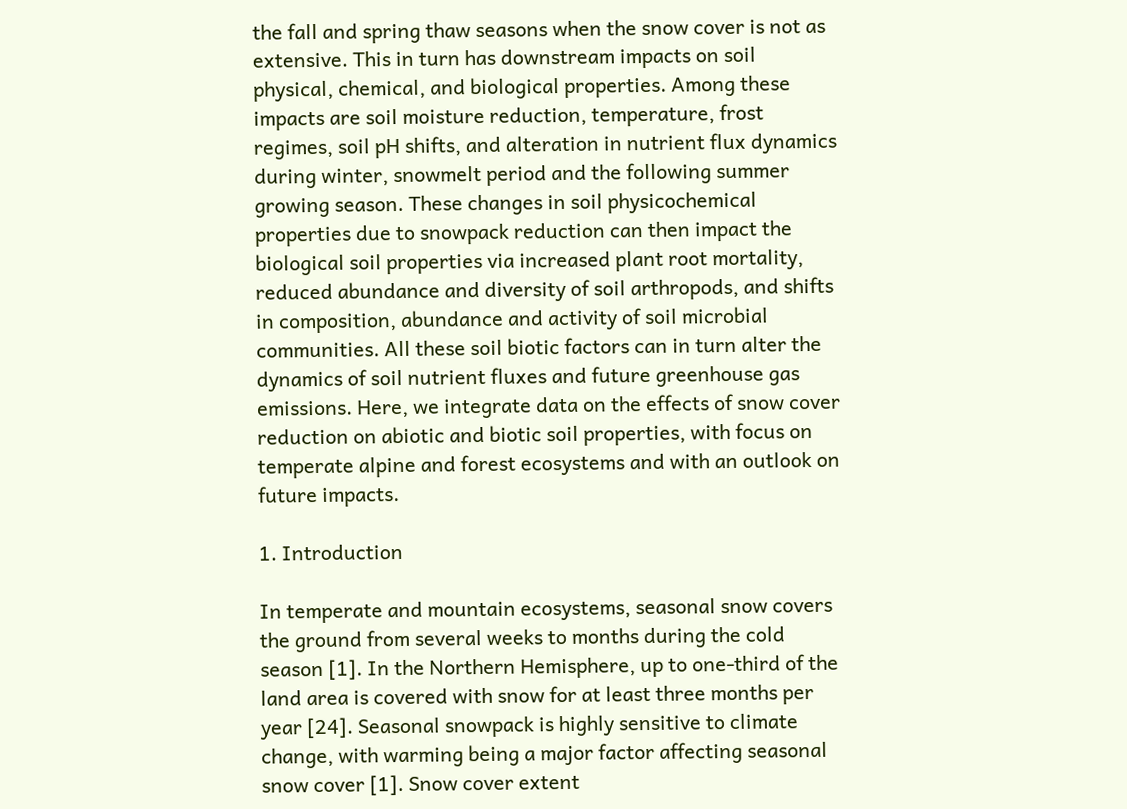the fall and spring thaw seasons when the snow cover is not as extensive. This in turn has downstream impacts on soil physical, chemical, and biological properties. Among these impacts are soil moisture reduction, temperature, frost regimes, soil pH shifts, and alteration in nutrient flux dynamics during winter, snowmelt period and the following summer growing season. These changes in soil physicochemical properties due to snowpack reduction can then impact the biological soil properties via increased plant root mortality, reduced abundance and diversity of soil arthropods, and shifts in composition, abundance and activity of soil microbial communities. All these soil biotic factors can in turn alter the dynamics of soil nutrient fluxes and future greenhouse gas emissions. Here, we integrate data on the effects of snow cover reduction on abiotic and biotic soil properties, with focus on temperate alpine and forest ecosystems and with an outlook on future impacts.

1. Introduction

In temperate and mountain ecosystems, seasonal snow covers the ground from several weeks to months during the cold season [1]. In the Northern Hemisphere, up to one-third of the land area is covered with snow for at least three months per year [24]. Seasonal snowpack is highly sensitive to climate change, with warming being a major factor affecting seasonal snow cover [1]. Snow cover extent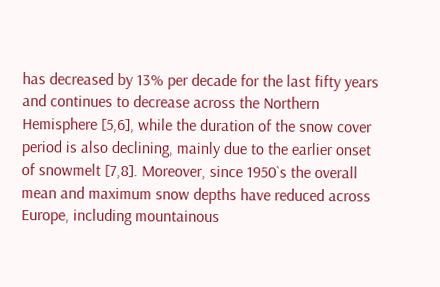has decreased by 13% per decade for the last fifty years and continues to decrease across the Northern Hemisphere [5,6], while the duration of the snow cover period is also declining, mainly due to the earlier onset of snowmelt [7,8]. Moreover, since 1950`s the overall mean and maximum snow depths have reduced across Europe, including mountainous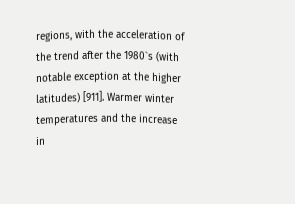regions, with the acceleration of the trend after the 1980`s (with notable exception at the higher latitudes) [911]. Warmer winter temperatures and the increase in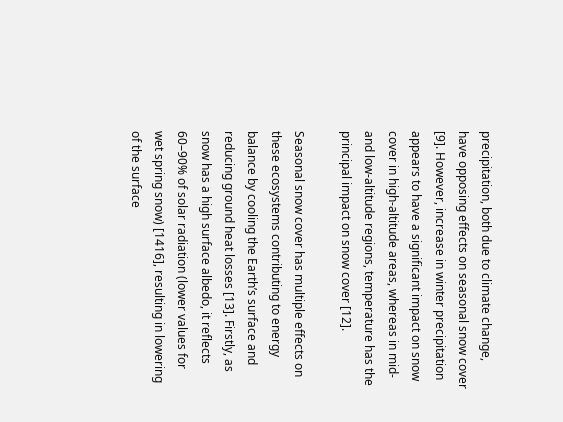precipitation, both due to climate change, have opposing effects on seasonal snow cover [9]. However, increase in winter precipitation appears to have a significant impact on snow cover in high-altitude areas, whereas in mid- and low-altitude regions, temperature has the principal impact on snow cover [12].

Seasonal snow cover has multiple effects on these ecosystems contributing to energy balance by cooling the Earth’s surface and reducing ground heat losses [13]. Firstly, as snow has a high surface albedo, it reflects 60–90% of solar radiation (lower values for wet spring snow) [1416], resulting in lowering of the surface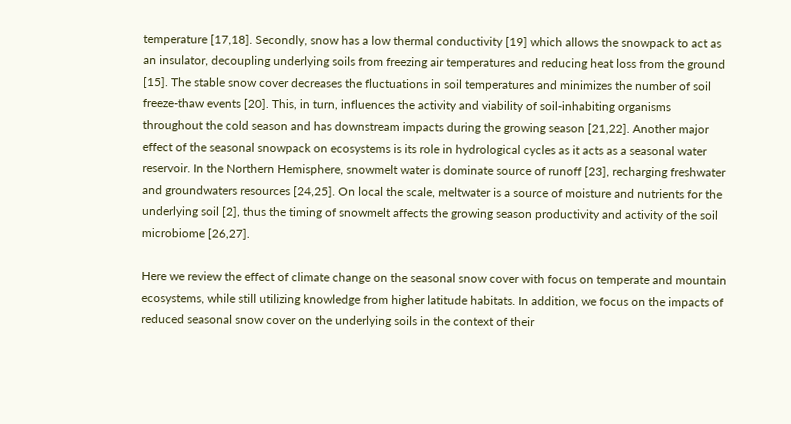temperature [17,18]. Secondly, snow has a low thermal conductivity [19] which allows the snowpack to act as an insulator, decoupling underlying soils from freezing air temperatures and reducing heat loss from the ground [15]. The stable snow cover decreases the fluctuations in soil temperatures and minimizes the number of soil freeze-thaw events [20]. This, in turn, influences the activity and viability of soil-inhabiting organisms throughout the cold season and has downstream impacts during the growing season [21,22]. Another major effect of the seasonal snowpack on ecosystems is its role in hydrological cycles as it acts as a seasonal water reservoir. In the Northern Hemisphere, snowmelt water is dominate source of runoff [23], recharging freshwater and groundwaters resources [24,25]. On local the scale, meltwater is a source of moisture and nutrients for the underlying soil [2], thus the timing of snowmelt affects the growing season productivity and activity of the soil microbiome [26,27].

Here we review the effect of climate change on the seasonal snow cover with focus on temperate and mountain ecosystems, while still utilizing knowledge from higher latitude habitats. In addition, we focus on the impacts of reduced seasonal snow cover on the underlying soils in the context of their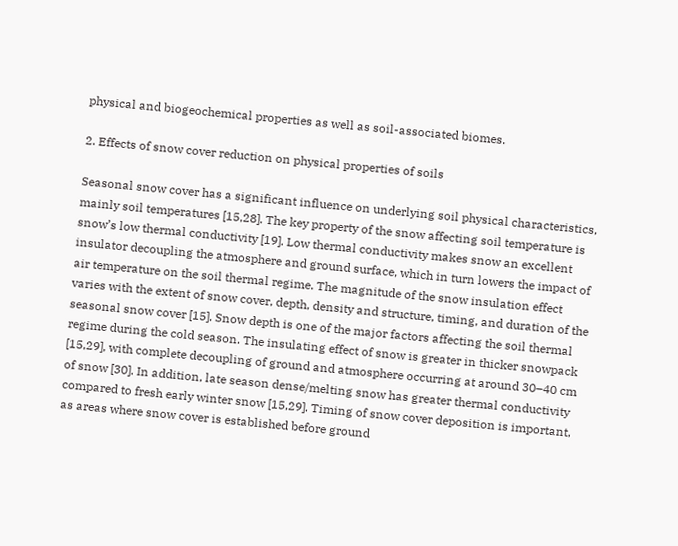physical and biogeochemical properties as well as soil-associated biomes.

2. Effects of snow cover reduction on physical properties of soils

Seasonal snow cover has a significant influence on underlying soil physical characteristics, mainly soil temperatures [15,28]. The key property of the snow affecting soil temperature is snow’s low thermal conductivity [19]. Low thermal conductivity makes snow an excellent insulator decoupling the atmosphere and ground surface, which in turn lowers the impact of air temperature on the soil thermal regime. The magnitude of the snow insulation effect varies with the extent of snow cover, depth, density and structure, timing, and duration of the seasonal snow cover [15]. Snow depth is one of the major factors affecting the soil thermal regime during the cold season. The insulating effect of snow is greater in thicker snowpack [15,29], with complete decoupling of ground and atmosphere occurring at around 30–40 cm of snow [30]. In addition, late season dense/melting snow has greater thermal conductivity compared to fresh early winter snow [15,29]. Timing of snow cover deposition is important, as areas where snow cover is established before ground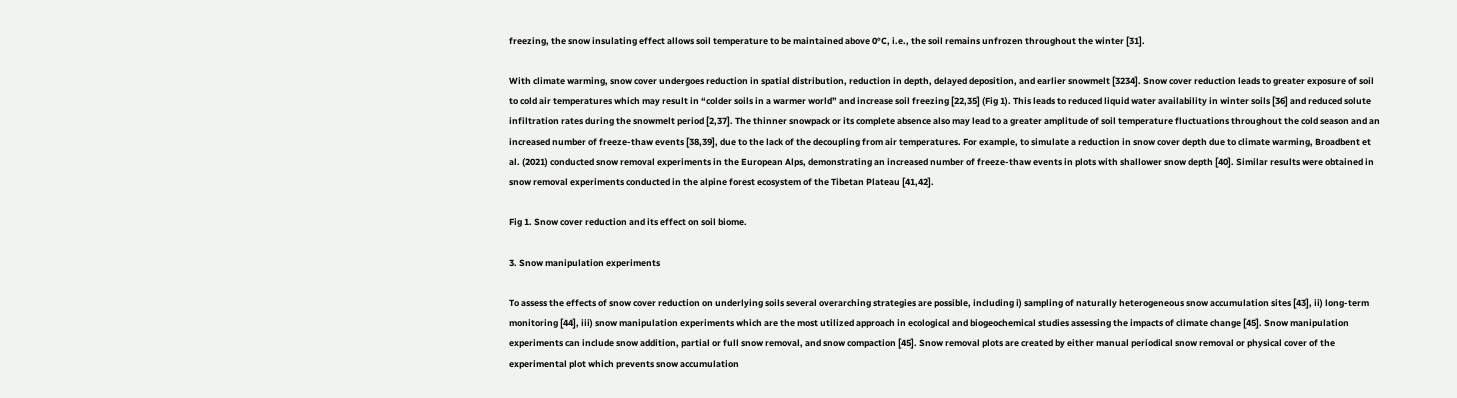freezing, the snow insulating effect allows soil temperature to be maintained above 0°C, i.e., the soil remains unfrozen throughout the winter [31].

With climate warming, snow cover undergoes reduction in spatial distribution, reduction in depth, delayed deposition, and earlier snowmelt [3234]. Snow cover reduction leads to greater exposure of soil to cold air temperatures which may result in “colder soils in a warmer world” and increase soil freezing [22,35] (Fig 1). This leads to reduced liquid water availability in winter soils [36] and reduced solute infiltration rates during the snowmelt period [2,37]. The thinner snowpack or its complete absence also may lead to a greater amplitude of soil temperature fluctuations throughout the cold season and an increased number of freeze-thaw events [38,39], due to the lack of the decoupling from air temperatures. For example, to simulate a reduction in snow cover depth due to climate warming, Broadbent et al. (2021) conducted snow removal experiments in the European Alps, demonstrating an increased number of freeze-thaw events in plots with shallower snow depth [40]. Similar results were obtained in snow removal experiments conducted in the alpine forest ecosystem of the Tibetan Plateau [41,42].

Fig 1. Snow cover reduction and its effect on soil biome.

3. Snow manipulation experiments

To assess the effects of snow cover reduction on underlying soils several overarching strategies are possible, including i) sampling of naturally heterogeneous snow accumulation sites [43], ii) long-term monitoring [44], iii) snow manipulation experiments which are the most utilized approach in ecological and biogeochemical studies assessing the impacts of climate change [45]. Snow manipulation experiments can include snow addition, partial or full snow removal, and snow compaction [45]. Snow removal plots are created by either manual periodical snow removal or physical cover of the experimental plot which prevents snow accumulation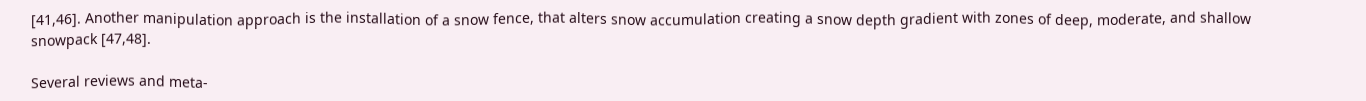[41,46]. Another manipulation approach is the installation of a snow fence, that alters snow accumulation creating a snow depth gradient with zones of deep, moderate, and shallow snowpack [47,48].

Several reviews and meta-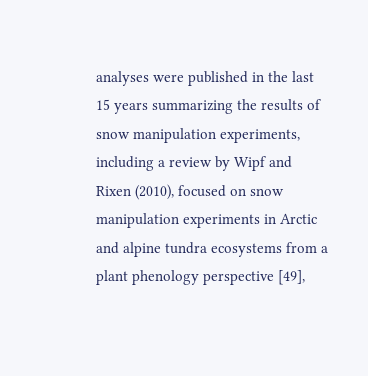analyses were published in the last 15 years summarizing the results of snow manipulation experiments, including a review by Wipf and Rixen (2010), focused on snow manipulation experiments in Arctic and alpine tundra ecosystems from a plant phenology perspective [49],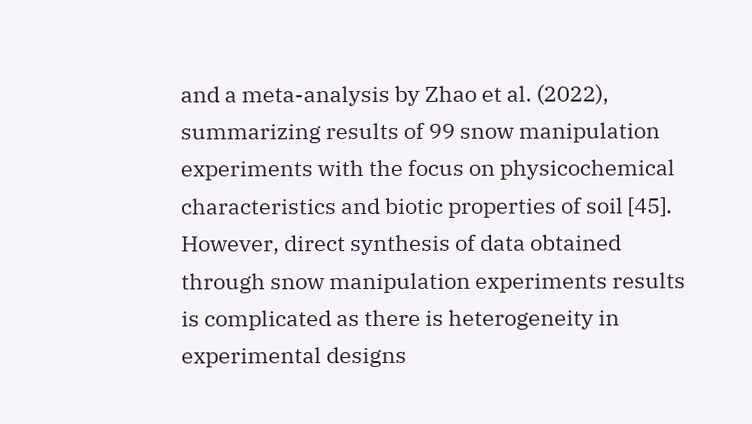and a meta-analysis by Zhao et al. (2022), summarizing results of 99 snow manipulation experiments with the focus on physicochemical characteristics and biotic properties of soil [45]. However, direct synthesis of data obtained through snow manipulation experiments results is complicated as there is heterogeneity in experimental designs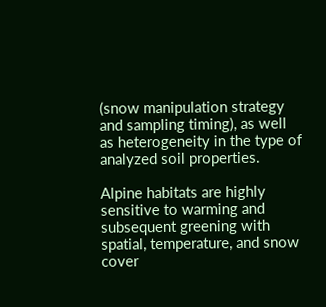(snow manipulation strategy and sampling timing), as well as heterogeneity in the type of analyzed soil properties.

Alpine habitats are highly sensitive to warming and subsequent greening with spatial, temperature, and snow cover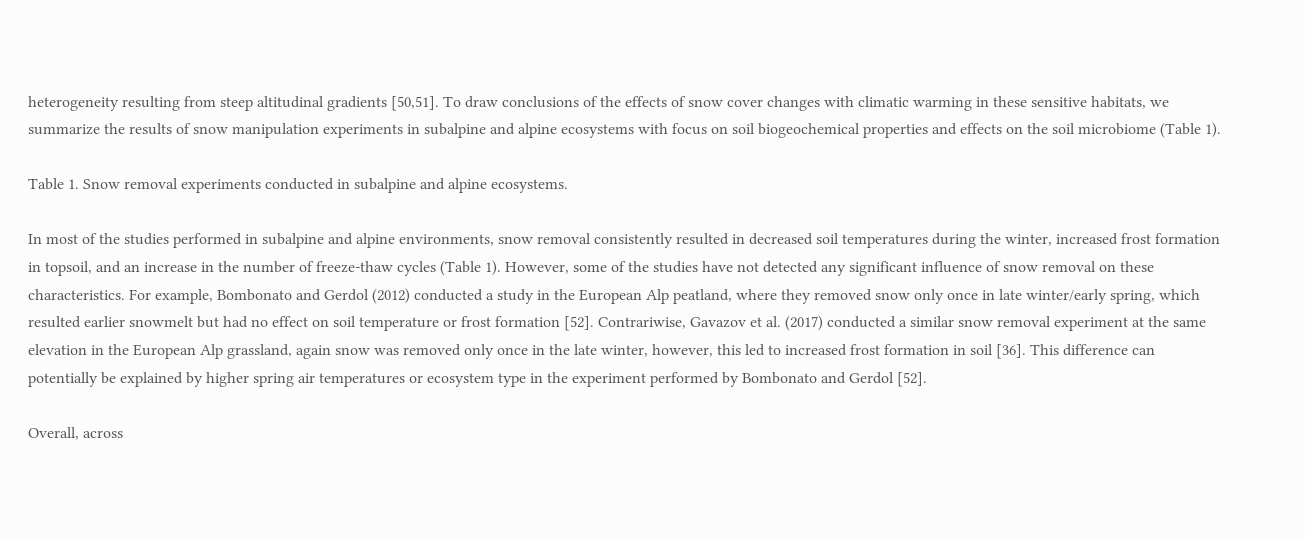heterogeneity resulting from steep altitudinal gradients [50,51]. To draw conclusions of the effects of snow cover changes with climatic warming in these sensitive habitats, we summarize the results of snow manipulation experiments in subalpine and alpine ecosystems with focus on soil biogeochemical properties and effects on the soil microbiome (Table 1).

Table 1. Snow removal experiments conducted in subalpine and alpine ecosystems.

In most of the studies performed in subalpine and alpine environments, snow removal consistently resulted in decreased soil temperatures during the winter, increased frost formation in topsoil, and an increase in the number of freeze-thaw cycles (Table 1). However, some of the studies have not detected any significant influence of snow removal on these characteristics. For example, Bombonato and Gerdol (2012) conducted a study in the European Alp peatland, where they removed snow only once in late winter/early spring, which resulted earlier snowmelt but had no effect on soil temperature or frost formation [52]. Contrariwise, Gavazov et al. (2017) conducted a similar snow removal experiment at the same elevation in the European Alp grassland, again snow was removed only once in the late winter, however, this led to increased frost formation in soil [36]. This difference can potentially be explained by higher spring air temperatures or ecosystem type in the experiment performed by Bombonato and Gerdol [52].

Overall, across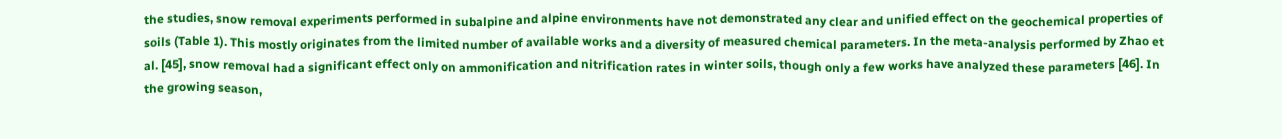the studies, snow removal experiments performed in subalpine and alpine environments have not demonstrated any clear and unified effect on the geochemical properties of soils (Table 1). This mostly originates from the limited number of available works and a diversity of measured chemical parameters. In the meta-analysis performed by Zhao et al. [45], snow removal had a significant effect only on ammonification and nitrification rates in winter soils, though only a few works have analyzed these parameters [46]. In the growing season,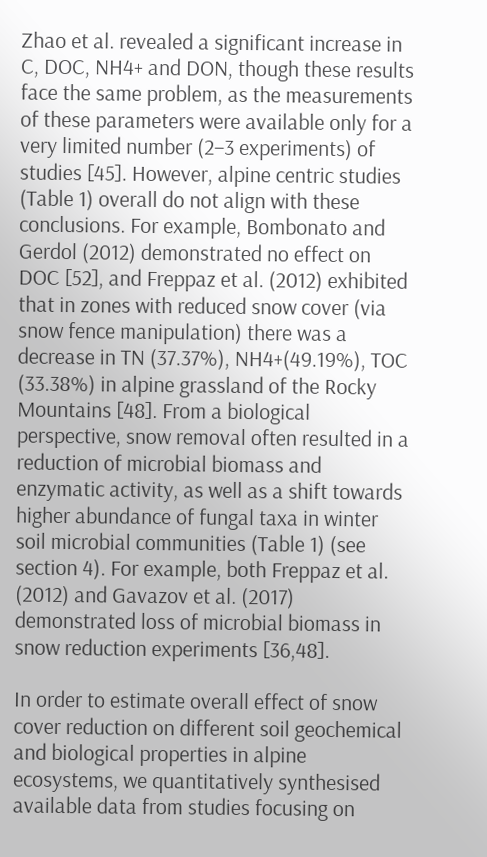Zhao et al. revealed a significant increase in C, DOC, NH4+ and DON, though these results face the same problem, as the measurements of these parameters were available only for a very limited number (2–3 experiments) of studies [45]. However, alpine centric studies (Table 1) overall do not align with these conclusions. For example, Bombonato and Gerdol (2012) demonstrated no effect on DOC [52], and Freppaz et al. (2012) exhibited that in zones with reduced snow cover (via snow fence manipulation) there was a decrease in TN (37.37%), NH4+(49.19%), TOC (33.38%) in alpine grassland of the Rocky Mountains [48]. From a biological perspective, snow removal often resulted in a reduction of microbial biomass and enzymatic activity, as well as a shift towards higher abundance of fungal taxa in winter soil microbial communities (Table 1) (see section 4). For example, both Freppaz et al. (2012) and Gavazov et al. (2017) demonstrated loss of microbial biomass in snow reduction experiments [36,48].

In order to estimate overall effect of snow cover reduction on different soil geochemical and biological properties in alpine ecosystems, we quantitatively synthesised available data from studies focusing on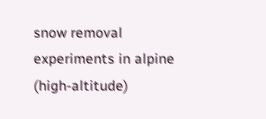snow removal experiments in alpine (high-altitude)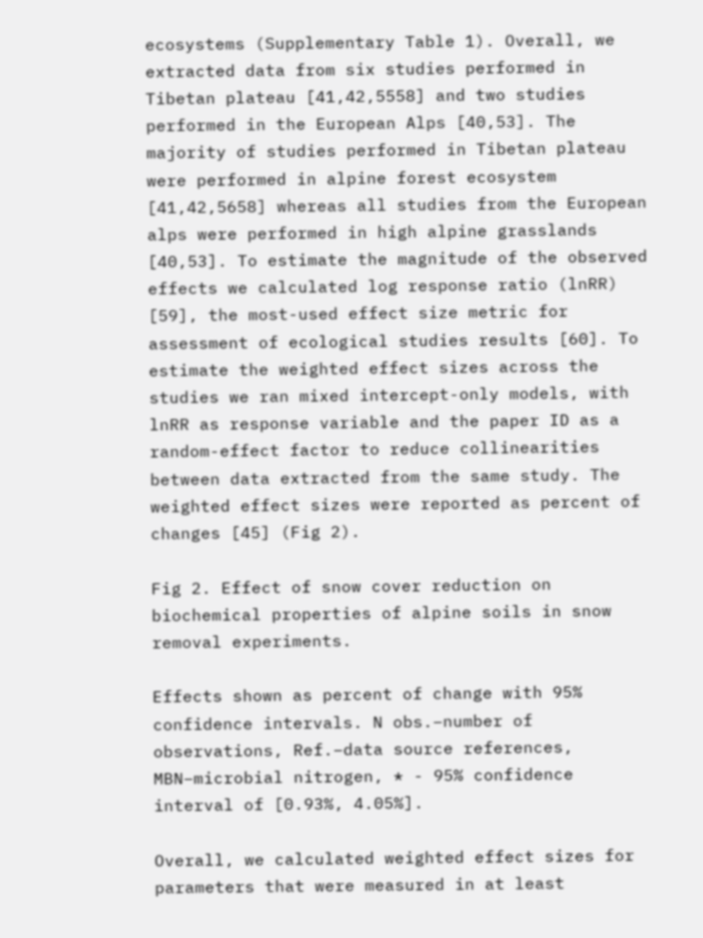ecosystems (Supplementary Table 1). Overall, we extracted data from six studies performed in Tibetan plateau [41,42,5558] and two studies performed in the European Alps [40,53]. The majority of studies performed in Tibetan plateau were performed in alpine forest ecosystem [41,42,5658] whereas all studies from the European alps were performed in high alpine grasslands [40,53]. To estimate the magnitude of the observed effects we calculated log response ratio (lnRR) [59], the most-used effect size metric for assessment of ecological studies results [60]. To estimate the weighted effect sizes across the studies we ran mixed intercept-only models, with lnRR as response variable and the paper ID as a random-effect factor to reduce collinearities between data extracted from the same study. The weighted effect sizes were reported as percent of changes [45] (Fig 2).

Fig 2. Effect of snow cover reduction on biochemical properties of alpine soils in snow removal experiments.

Effects shown as percent of change with 95% confidence intervals. N obs.–number of observations, Ref.–data source references, MBN–microbial nitrogen, * - 95% confidence interval of [0.93%, 4.05%].

Overall, we calculated weighted effect sizes for parameters that were measured in at least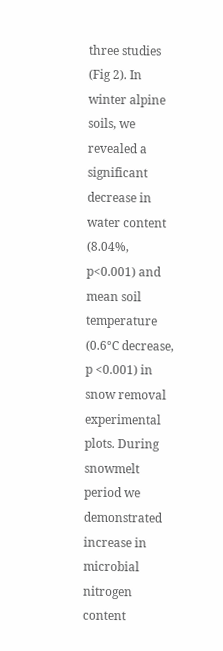three studies (Fig 2). In winter alpine soils, we revealed a significant decrease in water content (8.04%, p<0.001) and mean soil temperature (0.6°C decrease, p <0.001) in snow removal experimental plots. During snowmelt period we demonstrated increase in microbial nitrogen content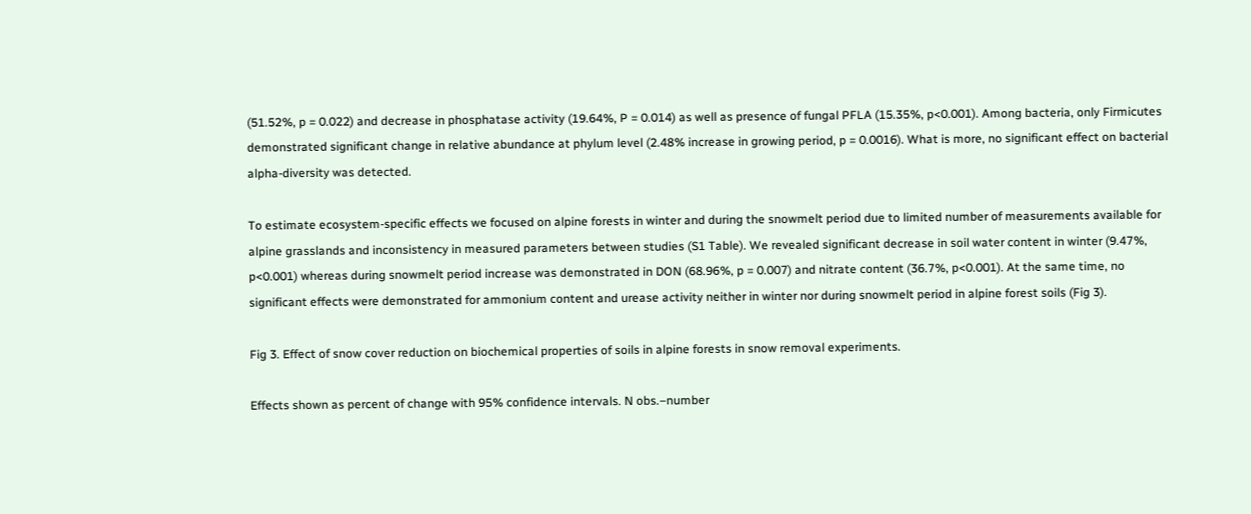(51.52%, p = 0.022) and decrease in phosphatase activity (19.64%, P = 0.014) as well as presence of fungal PFLA (15.35%, p<0.001). Among bacteria, only Firmicutes demonstrated significant change in relative abundance at phylum level (2.48% increase in growing period, p = 0.0016). What is more, no significant effect on bacterial alpha-diversity was detected.

To estimate ecosystem-specific effects we focused on alpine forests in winter and during the snowmelt period due to limited number of measurements available for alpine grasslands and inconsistency in measured parameters between studies (S1 Table). We revealed significant decrease in soil water content in winter (9.47%, p<0.001) whereas during snowmelt period increase was demonstrated in DON (68.96%, p = 0.007) and nitrate content (36.7%, p<0.001). At the same time, no significant effects were demonstrated for ammonium content and urease activity neither in winter nor during snowmelt period in alpine forest soils (Fig 3).

Fig 3. Effect of snow cover reduction on biochemical properties of soils in alpine forests in snow removal experiments.

Effects shown as percent of change with 95% confidence intervals. N obs.–number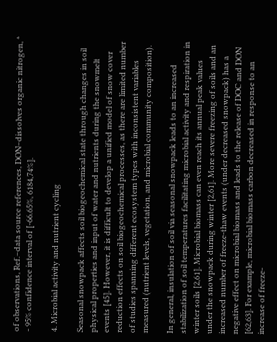of observations, Ref.–data source references, DON–dissolves organic nitrogen, * - 95% confidence interval of [-66.65%, 6184,74%].

4. Microbial activity and nutrient cycling

Seasonal snowpack affects soil biogeochemical state through changes in soil physical properties and input of water and nutrients during the snowmelt events [45]. However, it is difficult to develop a unified model of snow cover reduction effects on soil biogeochemical processes, as there are limited number of studies spanning different ecosystem types with inconsistent variables measured (nutrient levels, vegetation, and microbial community composition).

In general, insulation of soil via seasonal snowpack leads to an increased stabilization of soil temperatures facilitating microbial activity and respiration in winter soils [2,61]. Microbial biomass can even reach its annual peak values under the snowpack during winter [2,61]. More severe freezing of soils and an increased number of freeze-thaw events (under decreased snowpack) has a negative effect on microbial biomass and leads to the release of DOC and DON [62,63]. For example, microbial biomass carbon decreased in response to an increase of freeze-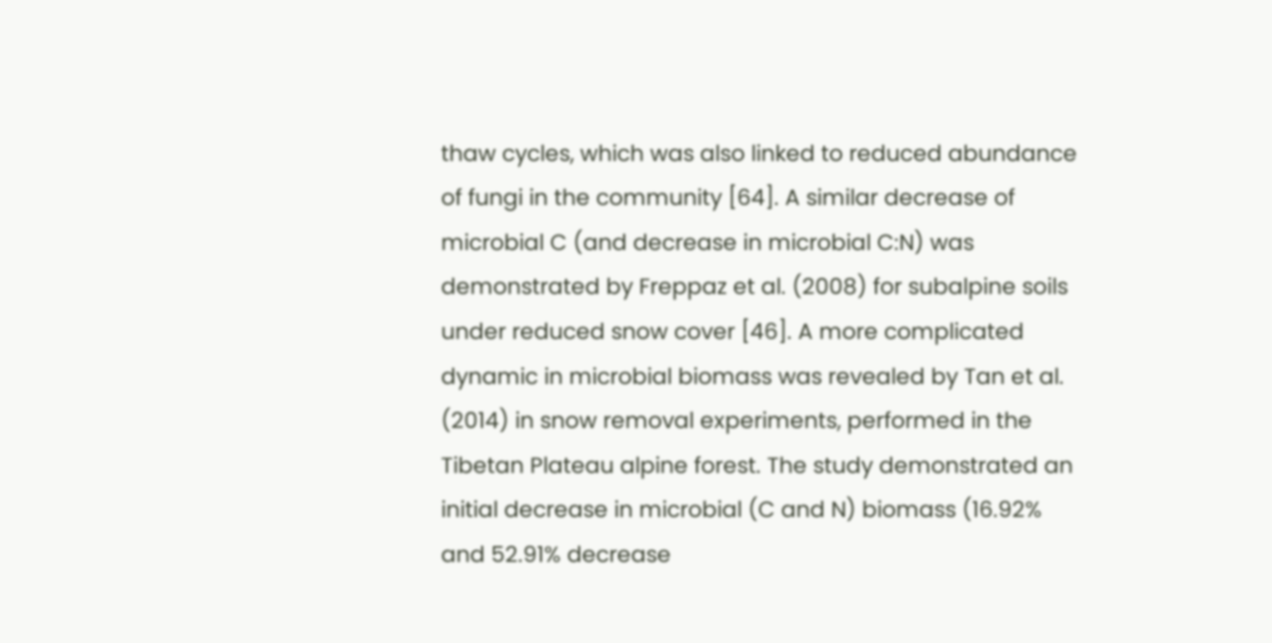thaw cycles, which was also linked to reduced abundance of fungi in the community [64]. A similar decrease of microbial C (and decrease in microbial C:N) was demonstrated by Freppaz et al. (2008) for subalpine soils under reduced snow cover [46]. A more complicated dynamic in microbial biomass was revealed by Tan et al. (2014) in snow removal experiments, performed in the Tibetan Plateau alpine forest. The study demonstrated an initial decrease in microbial (C and N) biomass (16.92% and 52.91% decrease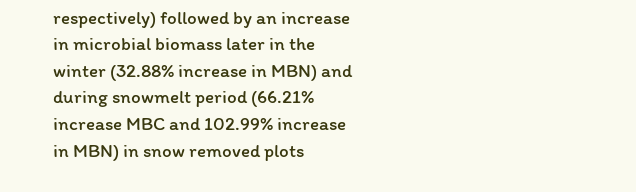respectively) followed by an increase in microbial biomass later in the winter (32.88% increase in MBN) and during snowmelt period (66.21% increase MBC and 102.99% increase in MBN) in snow removed plots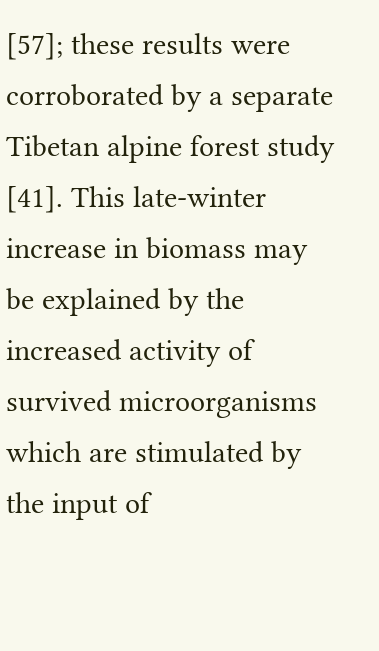[57]; these results were corroborated by a separate Tibetan alpine forest study [41]. This late-winter increase in biomass may be explained by the increased activity of survived microorganisms which are stimulated by the input of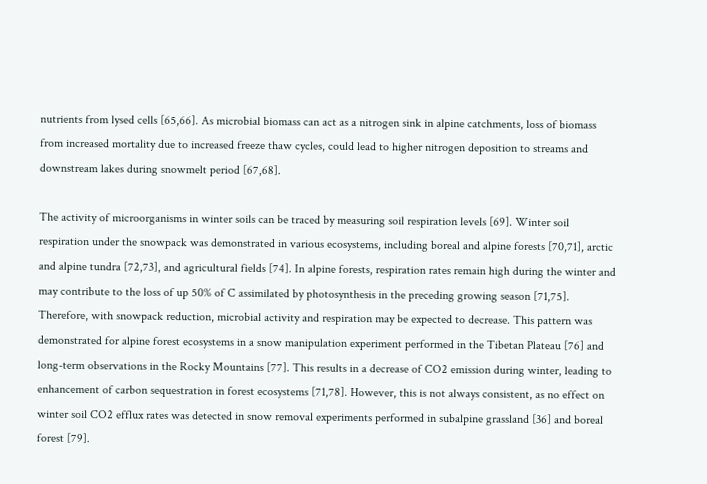nutrients from lysed cells [65,66]. As microbial biomass can act as a nitrogen sink in alpine catchments, loss of biomass from increased mortality due to increased freeze thaw cycles, could lead to higher nitrogen deposition to streams and downstream lakes during snowmelt period [67,68].

The activity of microorganisms in winter soils can be traced by measuring soil respiration levels [69]. Winter soil respiration under the snowpack was demonstrated in various ecosystems, including boreal and alpine forests [70,71], arctic and alpine tundra [72,73], and agricultural fields [74]. In alpine forests, respiration rates remain high during the winter and may contribute to the loss of up 50% of C assimilated by photosynthesis in the preceding growing season [71,75]. Therefore, with snowpack reduction, microbial activity and respiration may be expected to decrease. This pattern was demonstrated for alpine forest ecosystems in a snow manipulation experiment performed in the Tibetan Plateau [76] and long-term observations in the Rocky Mountains [77]. This results in a decrease of CO2 emission during winter, leading to enhancement of carbon sequestration in forest ecosystems [71,78]. However, this is not always consistent, as no effect on winter soil CO2 efflux rates was detected in snow removal experiments performed in subalpine grassland [36] and boreal forest [79].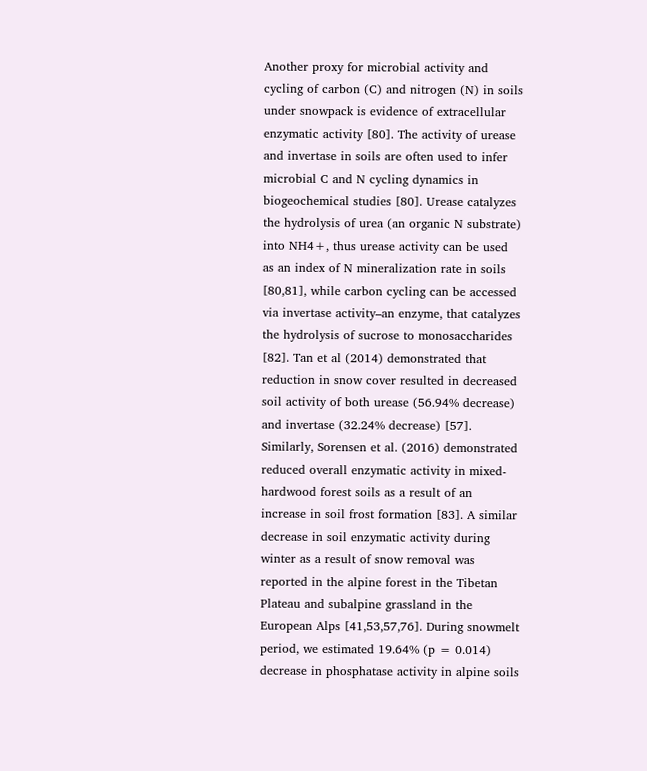Another proxy for microbial activity and cycling of carbon (C) and nitrogen (N) in soils under snowpack is evidence of extracellular enzymatic activity [80]. The activity of urease and invertase in soils are often used to infer microbial C and N cycling dynamics in biogeochemical studies [80]. Urease catalyzes the hydrolysis of urea (an organic N substrate) into NH4+, thus urease activity can be used as an index of N mineralization rate in soils [80,81], while carbon cycling can be accessed via invertase activity–an enzyme, that catalyzes the hydrolysis of sucrose to monosaccharides [82]. Tan et al (2014) demonstrated that reduction in snow cover resulted in decreased soil activity of both urease (56.94% decrease) and invertase (32.24% decrease) [57]. Similarly, Sorensen et al. (2016) demonstrated reduced overall enzymatic activity in mixed-hardwood forest soils as a result of an increase in soil frost formation [83]. A similar decrease in soil enzymatic activity during winter as a result of snow removal was reported in the alpine forest in the Tibetan Plateau and subalpine grassland in the European Alps [41,53,57,76]. During snowmelt period, we estimated 19.64% (p = 0.014) decrease in phosphatase activity in alpine soils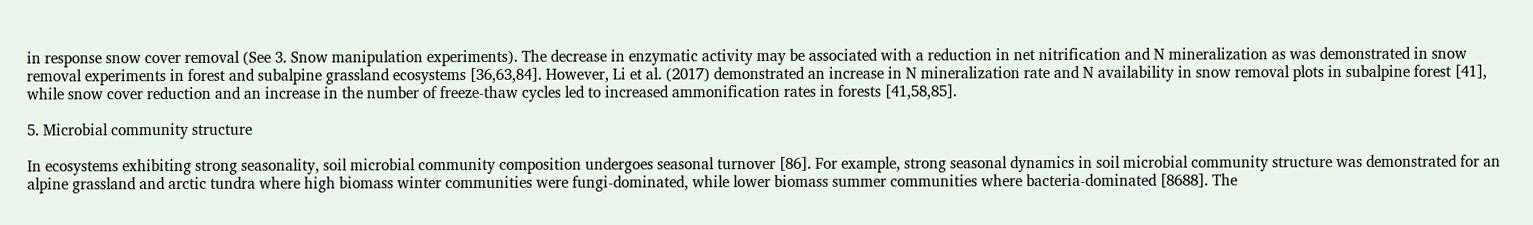in response snow cover removal (See 3. Snow manipulation experiments). The decrease in enzymatic activity may be associated with a reduction in net nitrification and N mineralization as was demonstrated in snow removal experiments in forest and subalpine grassland ecosystems [36,63,84]. However, Li et al. (2017) demonstrated an increase in N mineralization rate and N availability in snow removal plots in subalpine forest [41], while snow cover reduction and an increase in the number of freeze-thaw cycles led to increased ammonification rates in forests [41,58,85].

5. Microbial community structure

In ecosystems exhibiting strong seasonality, soil microbial community composition undergoes seasonal turnover [86]. For example, strong seasonal dynamics in soil microbial community structure was demonstrated for an alpine grassland and arctic tundra where high biomass winter communities were fungi-dominated, while lower biomass summer communities where bacteria-dominated [8688]. The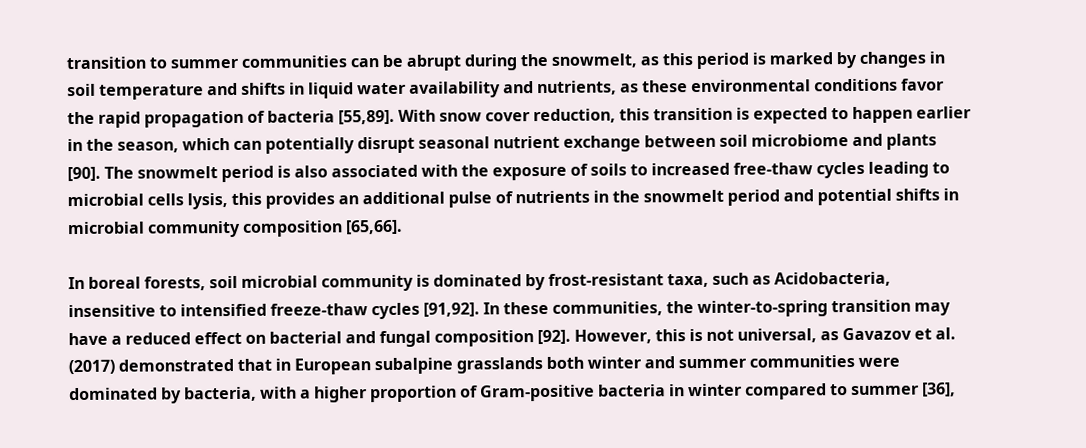transition to summer communities can be abrupt during the snowmelt, as this period is marked by changes in soil temperature and shifts in liquid water availability and nutrients, as these environmental conditions favor the rapid propagation of bacteria [55,89]. With snow cover reduction, this transition is expected to happen earlier in the season, which can potentially disrupt seasonal nutrient exchange between soil microbiome and plants [90]. The snowmelt period is also associated with the exposure of soils to increased free-thaw cycles leading to microbial cells lysis, this provides an additional pulse of nutrients in the snowmelt period and potential shifts in microbial community composition [65,66].

In boreal forests, soil microbial community is dominated by frost-resistant taxa, such as Acidobacteria, insensitive to intensified freeze-thaw cycles [91,92]. In these communities, the winter-to-spring transition may have a reduced effect on bacterial and fungal composition [92]. However, this is not universal, as Gavazov et al. (2017) demonstrated that in European subalpine grasslands both winter and summer communities were dominated by bacteria, with a higher proportion of Gram-positive bacteria in winter compared to summer [36],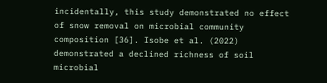incidentally, this study demonstrated no effect of snow removal on microbial community composition [36]. Isobe et al. (2022) demonstrated a declined richness of soil microbial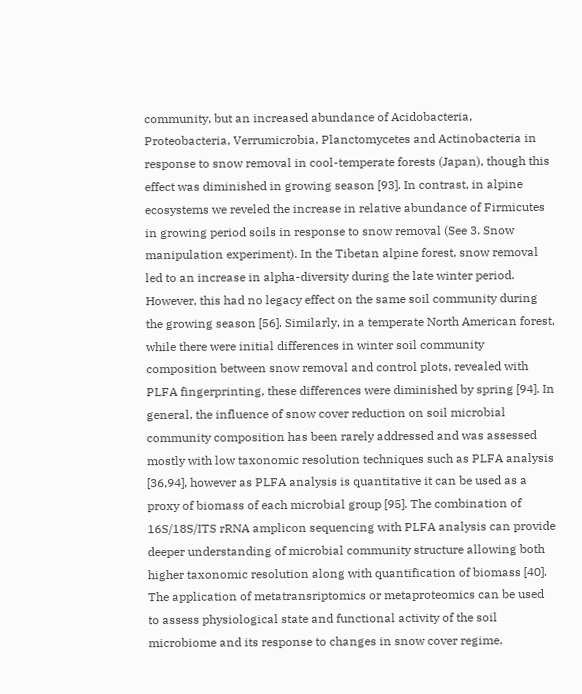community, but an increased abundance of Acidobacteria, Proteobacteria, Verrumicrobia, Planctomycetes and Actinobacteria in response to snow removal in cool-temperate forests (Japan), though this effect was diminished in growing season [93]. In contrast, in alpine ecosystems we reveled the increase in relative abundance of Firmicutes in growing period soils in response to snow removal (See 3. Snow manipulation experiment). In the Tibetan alpine forest, snow removal led to an increase in alpha-diversity during the late winter period. However, this had no legacy effect on the same soil community during the growing season [56]. Similarly, in a temperate North American forest, while there were initial differences in winter soil community composition between snow removal and control plots, revealed with PLFA fingerprinting, these differences were diminished by spring [94]. In general, the influence of snow cover reduction on soil microbial community composition has been rarely addressed and was assessed mostly with low taxonomic resolution techniques such as PLFA analysis [36,94], however as PLFA analysis is quantitative it can be used as a proxy of biomass of each microbial group [95]. The combination of 16S/18S/ITS rRNA amplicon sequencing with PLFA analysis can provide deeper understanding of microbial community structure allowing both higher taxonomic resolution along with quantification of biomass [40]. The application of metatransriptomics or metaproteomics can be used to assess physiological state and functional activity of the soil microbiome and its response to changes in snow cover regime.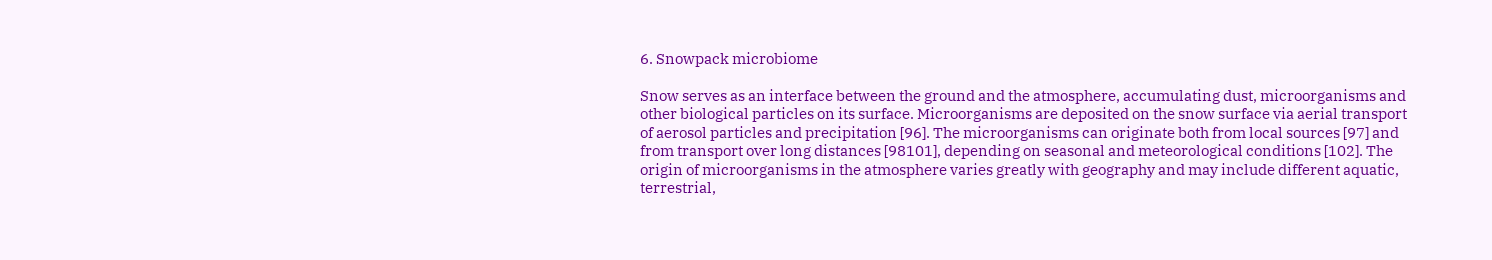6. Snowpack microbiome

Snow serves as an interface between the ground and the atmosphere, accumulating dust, microorganisms and other biological particles on its surface. Microorganisms are deposited on the snow surface via aerial transport of aerosol particles and precipitation [96]. The microorganisms can originate both from local sources [97] and from transport over long distances [98101], depending on seasonal and meteorological conditions [102]. The origin of microorganisms in the atmosphere varies greatly with geography and may include different aquatic, terrestrial,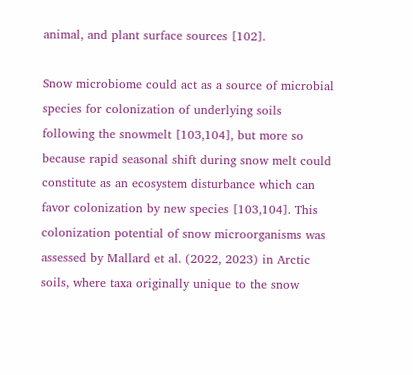animal, and plant surface sources [102].

Snow microbiome could act as a source of microbial species for colonization of underlying soils following the snowmelt [103,104], but more so because rapid seasonal shift during snow melt could constitute as an ecosystem disturbance which can favor colonization by new species [103,104]. This colonization potential of snow microorganisms was assessed by Mallard et al. (2022, 2023) in Arctic soils, where taxa originally unique to the snow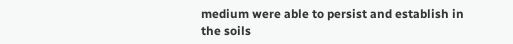medium were able to persist and establish in the soils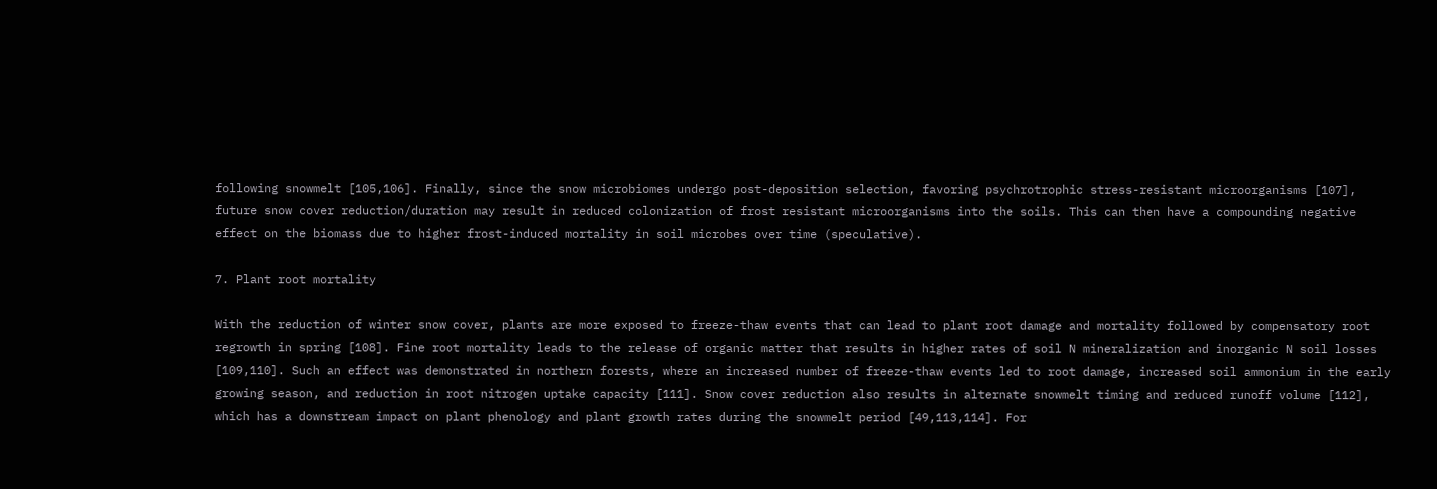following snowmelt [105,106]. Finally, since the snow microbiomes undergo post-deposition selection, favoring psychrotrophic stress-resistant microorganisms [107], future snow cover reduction/duration may result in reduced colonization of frost resistant microorganisms into the soils. This can then have a compounding negative effect on the biomass due to higher frost-induced mortality in soil microbes over time (speculative).

7. Plant root mortality

With the reduction of winter snow cover, plants are more exposed to freeze-thaw events that can lead to plant root damage and mortality followed by compensatory root regrowth in spring [108]. Fine root mortality leads to the release of organic matter that results in higher rates of soil N mineralization and inorganic N soil losses [109,110]. Such an effect was demonstrated in northern forests, where an increased number of freeze-thaw events led to root damage, increased soil ammonium in the early growing season, and reduction in root nitrogen uptake capacity [111]. Snow cover reduction also results in alternate snowmelt timing and reduced runoff volume [112], which has a downstream impact on plant phenology and plant growth rates during the snowmelt period [49,113,114]. For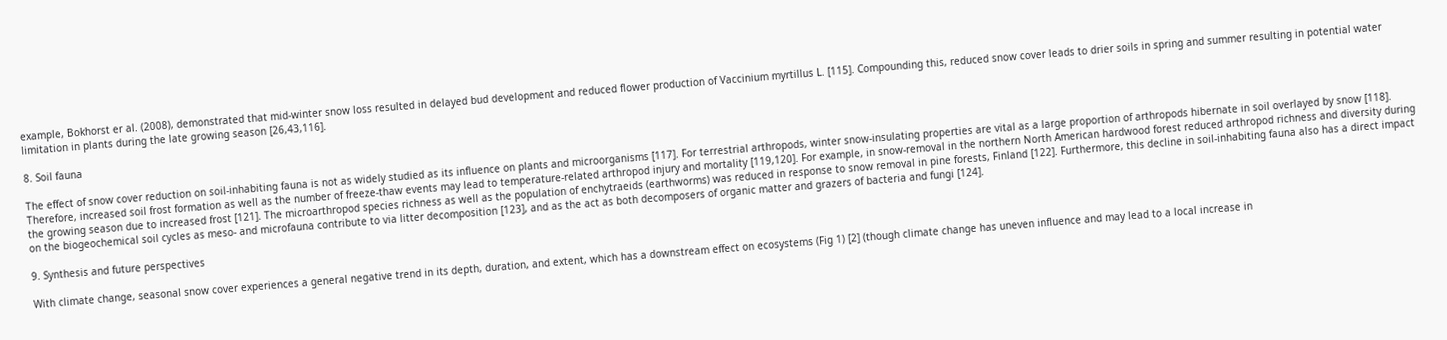example, Bokhorst er al. (2008), demonstrated that mid-winter snow loss resulted in delayed bud development and reduced flower production of Vaccinium myrtillus L. [115]. Compounding this, reduced snow cover leads to drier soils in spring and summer resulting in potential water limitation in plants during the late growing season [26,43,116].

8. Soil fauna

The effect of snow cover reduction on soil-inhabiting fauna is not as widely studied as its influence on plants and microorganisms [117]. For terrestrial arthropods, winter snow-insulating properties are vital as a large proportion of arthropods hibernate in soil overlayed by snow [118]. Therefore, increased soil frost formation as well as the number of freeze-thaw events may lead to temperature-related arthropod injury and mortality [119,120]. For example, in snow-removal in the northern North American hardwood forest reduced arthropod richness and diversity during the growing season due to increased frost [121]. The microarthropod species richness as well as the population of enchytraeids (earthworms) was reduced in response to snow removal in pine forests, Finland [122]. Furthermore, this decline in soil-inhabiting fauna also has a direct impact on the biogeochemical soil cycles as meso- and microfauna contribute to via litter decomposition [123], and as the act as both decomposers of organic matter and grazers of bacteria and fungi [124].

9. Synthesis and future perspectives

With climate change, seasonal snow cover experiences a general negative trend in its depth, duration, and extent, which has a downstream effect on ecosystems (Fig 1) [2] (though climate change has uneven influence and may lead to a local increase in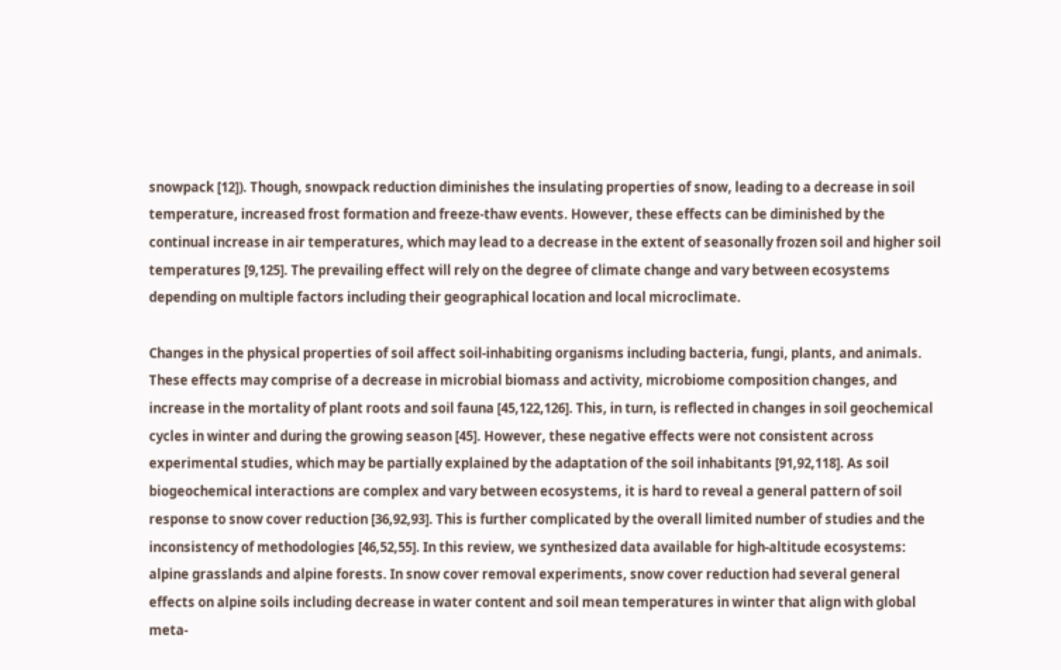snowpack [12]). Though, snowpack reduction diminishes the insulating properties of snow, leading to a decrease in soil temperature, increased frost formation and freeze-thaw events. However, these effects can be diminished by the continual increase in air temperatures, which may lead to a decrease in the extent of seasonally frozen soil and higher soil temperatures [9,125]. The prevailing effect will rely on the degree of climate change and vary between ecosystems depending on multiple factors including their geographical location and local microclimate.

Changes in the physical properties of soil affect soil-inhabiting organisms including bacteria, fungi, plants, and animals. These effects may comprise of a decrease in microbial biomass and activity, microbiome composition changes, and increase in the mortality of plant roots and soil fauna [45,122,126]. This, in turn, is reflected in changes in soil geochemical cycles in winter and during the growing season [45]. However, these negative effects were not consistent across experimental studies, which may be partially explained by the adaptation of the soil inhabitants [91,92,118]. As soil biogeochemical interactions are complex and vary between ecosystems, it is hard to reveal a general pattern of soil response to snow cover reduction [36,92,93]. This is further complicated by the overall limited number of studies and the inconsistency of methodologies [46,52,55]. In this review, we synthesized data available for high-altitude ecosystems: alpine grasslands and alpine forests. In snow cover removal experiments, snow cover reduction had several general effects on alpine soils including decrease in water content and soil mean temperatures in winter that align with global meta-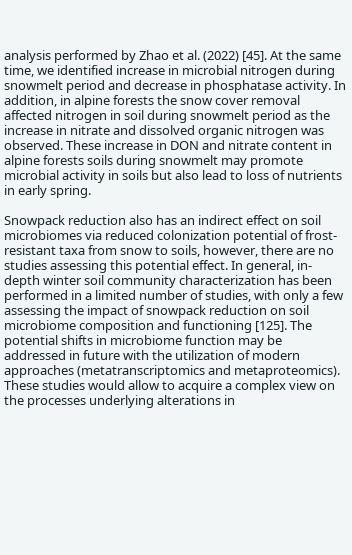analysis performed by Zhao et al. (2022) [45]. At the same time, we identified increase in microbial nitrogen during snowmelt period and decrease in phosphatase activity. In addition, in alpine forests the snow cover removal affected nitrogen in soil during snowmelt period as the increase in nitrate and dissolved organic nitrogen was observed. These increase in DON and nitrate content in alpine forests soils during snowmelt may promote microbial activity in soils but also lead to loss of nutrients in early spring.

Snowpack reduction also has an indirect effect on soil microbiomes via reduced colonization potential of frost-resistant taxa from snow to soils, however, there are no studies assessing this potential effect. In general, in-depth winter soil community characterization has been performed in a limited number of studies, with only a few assessing the impact of snowpack reduction on soil microbiome composition and functioning [125]. The potential shifts in microbiome function may be addressed in future with the utilization of modern approaches (metatranscriptomics and metaproteomics). These studies would allow to acquire a complex view on the processes underlying alterations in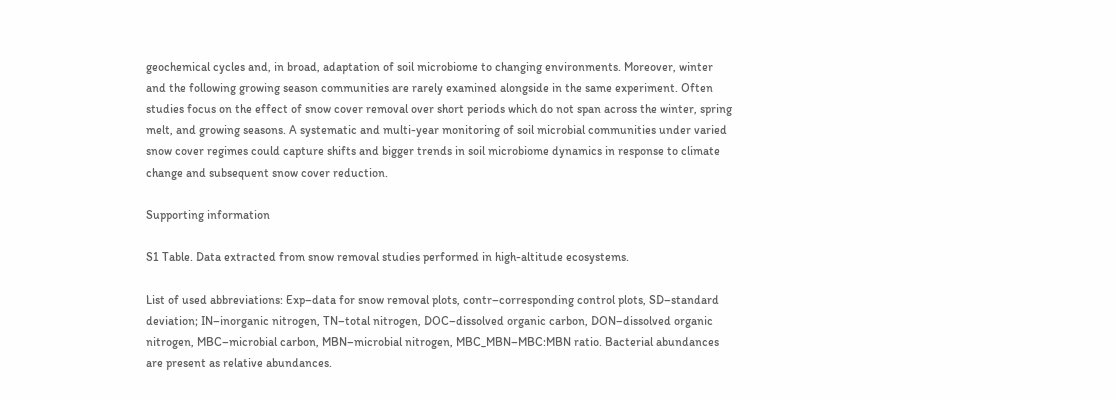geochemical cycles and, in broad, adaptation of soil microbiome to changing environments. Moreover, winter and the following growing season communities are rarely examined alongside in the same experiment. Often studies focus on the effect of snow cover removal over short periods which do not span across the winter, spring melt, and growing seasons. A systematic and multi-year monitoring of soil microbial communities under varied snow cover regimes could capture shifts and bigger trends in soil microbiome dynamics in response to climate change and subsequent snow cover reduction.

Supporting information

S1 Table. Data extracted from snow removal studies performed in high-altitude ecosystems.

List of used abbreviations: Exp–data for snow removal plots, contr–corresponding control plots, SD–standard deviation; IN–inorganic nitrogen, TN–total nitrogen, DOC–dissolved organic carbon, DON–dissolved organic nitrogen, MBC–microbial carbon, MBN–microbial nitrogen, MBC_MBN–MBC:MBN ratio. Bacterial abundances are present as relative abundances.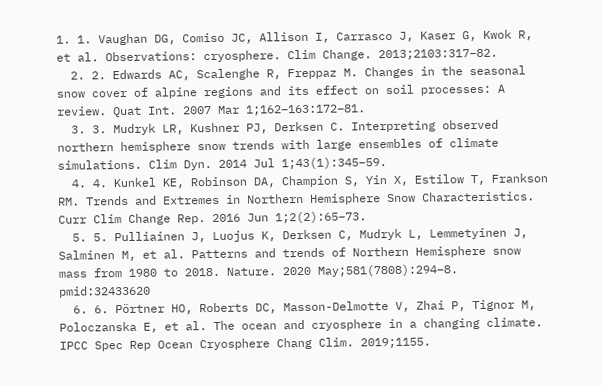1. 1. Vaughan DG, Comiso JC, Allison I, Carrasco J, Kaser G, Kwok R, et al. Observations: cryosphere. Clim Change. 2013;2103:317–82.
  2. 2. Edwards AC, Scalenghe R, Freppaz M. Changes in the seasonal snow cover of alpine regions and its effect on soil processes: A review. Quat Int. 2007 Mar 1;162–163:172–81.
  3. 3. Mudryk LR, Kushner PJ, Derksen C. Interpreting observed northern hemisphere snow trends with large ensembles of climate simulations. Clim Dyn. 2014 Jul 1;43(1):345–59.
  4. 4. Kunkel KE, Robinson DA, Champion S, Yin X, Estilow T, Frankson RM. Trends and Extremes in Northern Hemisphere Snow Characteristics. Curr Clim Change Rep. 2016 Jun 1;2(2):65–73.
  5. 5. Pulliainen J, Luojus K, Derksen C, Mudryk L, Lemmetyinen J, Salminen M, et al. Patterns and trends of Northern Hemisphere snow mass from 1980 to 2018. Nature. 2020 May;581(7808):294–8. pmid:32433620
  6. 6. Pörtner HO, Roberts DC, Masson-Delmotte V, Zhai P, Tignor M, Poloczanska E, et al. The ocean and cryosphere in a changing climate. IPCC Spec Rep Ocean Cryosphere Chang Clim. 2019;1155.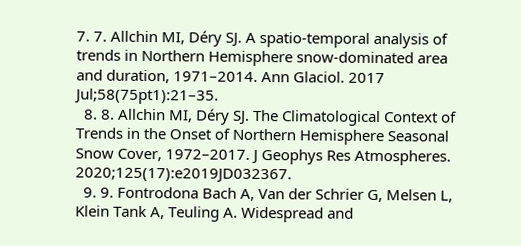7. 7. Allchin MI, Déry SJ. A spatio-temporal analysis of trends in Northern Hemisphere snow-dominated area and duration, 1971–2014. Ann Glaciol. 2017 Jul;58(75pt1):21–35.
  8. 8. Allchin MI, Déry SJ. The Climatological Context of Trends in the Onset of Northern Hemisphere Seasonal Snow Cover, 1972–2017. J Geophys Res Atmospheres. 2020;125(17):e2019JD032367.
  9. 9. Fontrodona Bach A, Van der Schrier G, Melsen L, Klein Tank A, Teuling A. Widespread and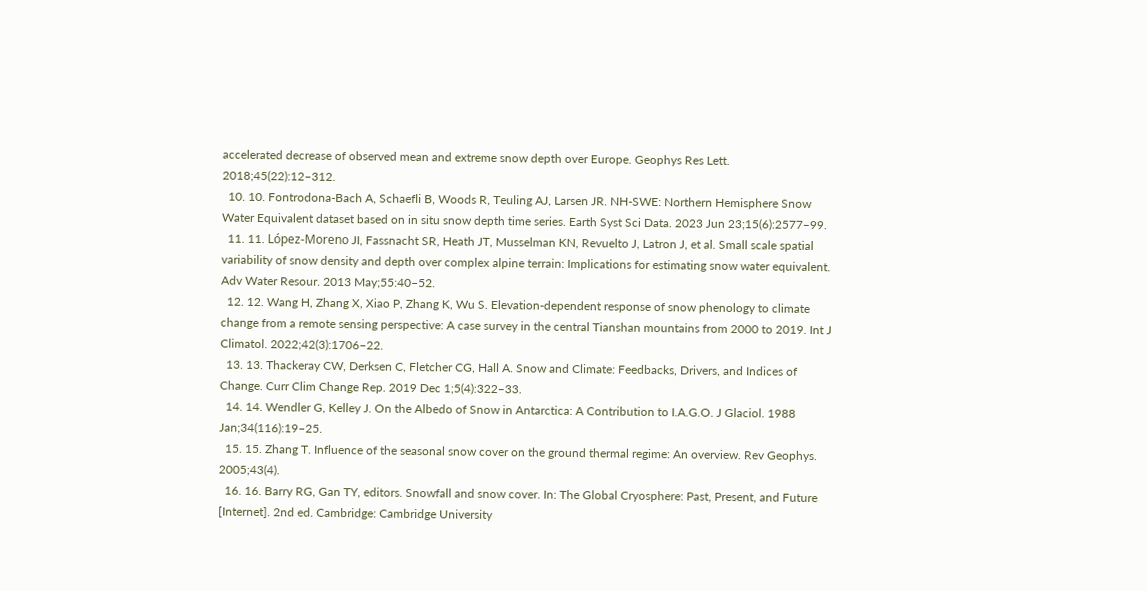accelerated decrease of observed mean and extreme snow depth over Europe. Geophys Res Lett. 2018;45(22):12–312.
  10. 10. Fontrodona-Bach A, Schaefli B, Woods R, Teuling AJ, Larsen JR. NH-SWE: Northern Hemisphere Snow Water Equivalent dataset based on in situ snow depth time series. Earth Syst Sci Data. 2023 Jun 23;15(6):2577–99.
  11. 11. López-Moreno JI, Fassnacht SR, Heath JT, Musselman KN, Revuelto J, Latron J, et al. Small scale spatial variability of snow density and depth over complex alpine terrain: Implications for estimating snow water equivalent. Adv Water Resour. 2013 May;55:40–52.
  12. 12. Wang H, Zhang X, Xiao P, Zhang K, Wu S. Elevation-dependent response of snow phenology to climate change from a remote sensing perspective: A case survey in the central Tianshan mountains from 2000 to 2019. Int J Climatol. 2022;42(3):1706–22.
  13. 13. Thackeray CW, Derksen C, Fletcher CG, Hall A. Snow and Climate: Feedbacks, Drivers, and Indices of Change. Curr Clim Change Rep. 2019 Dec 1;5(4):322–33.
  14. 14. Wendler G, Kelley J. On the Albedo of Snow in Antarctica: A Contribution to I.A.G.O. J Glaciol. 1988 Jan;34(116):19–25.
  15. 15. Zhang T. Influence of the seasonal snow cover on the ground thermal regime: An overview. Rev Geophys. 2005;43(4).
  16. 16. Barry RG, Gan TY, editors. Snowfall and snow cover. In: The Global Cryosphere: Past, Present, and Future [Internet]. 2nd ed. Cambridge: Cambridge University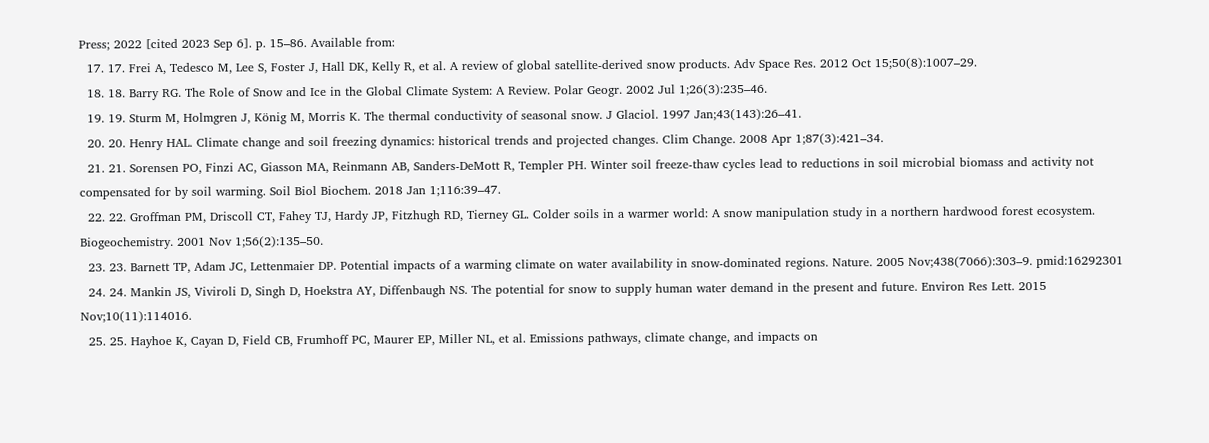Press; 2022 [cited 2023 Sep 6]. p. 15–86. Available from:
  17. 17. Frei A, Tedesco M, Lee S, Foster J, Hall DK, Kelly R, et al. A review of global satellite-derived snow products. Adv Space Res. 2012 Oct 15;50(8):1007–29.
  18. 18. Barry RG. The Role of Snow and Ice in the Global Climate System: A Review. Polar Geogr. 2002 Jul 1;26(3):235–46.
  19. 19. Sturm M, Holmgren J, König M, Morris K. The thermal conductivity of seasonal snow. J Glaciol. 1997 Jan;43(143):26–41.
  20. 20. Henry HAL. Climate change and soil freezing dynamics: historical trends and projected changes. Clim Change. 2008 Apr 1;87(3):421–34.
  21. 21. Sorensen PO, Finzi AC, Giasson MA, Reinmann AB, Sanders-DeMott R, Templer PH. Winter soil freeze-thaw cycles lead to reductions in soil microbial biomass and activity not compensated for by soil warming. Soil Biol Biochem. 2018 Jan 1;116:39–47.
  22. 22. Groffman PM, Driscoll CT, Fahey TJ, Hardy JP, Fitzhugh RD, Tierney GL. Colder soils in a warmer world: A snow manipulation study in a northern hardwood forest ecosystem. Biogeochemistry. 2001 Nov 1;56(2):135–50.
  23. 23. Barnett TP, Adam JC, Lettenmaier DP. Potential impacts of a warming climate on water availability in snow-dominated regions. Nature. 2005 Nov;438(7066):303–9. pmid:16292301
  24. 24. Mankin JS, Viviroli D, Singh D, Hoekstra AY, Diffenbaugh NS. The potential for snow to supply human water demand in the present and future. Environ Res Lett. 2015 Nov;10(11):114016.
  25. 25. Hayhoe K, Cayan D, Field CB, Frumhoff PC, Maurer EP, Miller NL, et al. Emissions pathways, climate change, and impacts on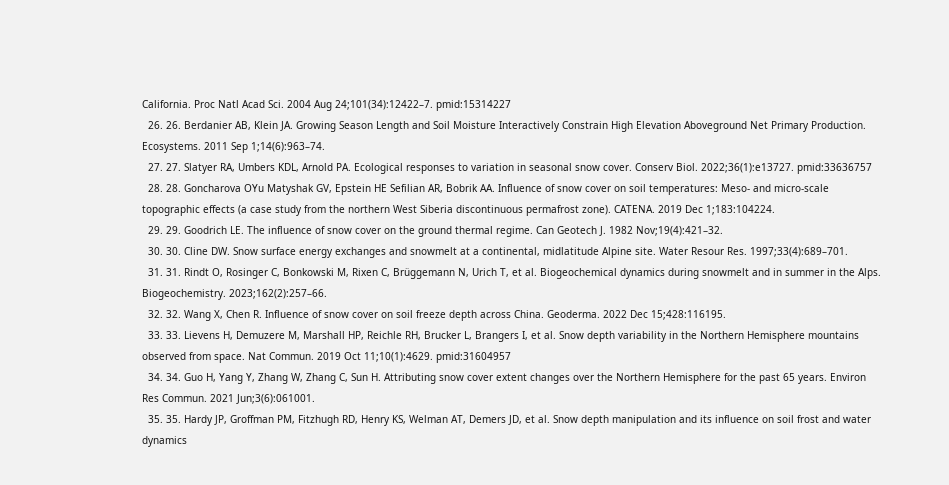California. Proc Natl Acad Sci. 2004 Aug 24;101(34):12422–7. pmid:15314227
  26. 26. Berdanier AB, Klein JA. Growing Season Length and Soil Moisture Interactively Constrain High Elevation Aboveground Net Primary Production. Ecosystems. 2011 Sep 1;14(6):963–74.
  27. 27. Slatyer RA, Umbers KDL, Arnold PA. Ecological responses to variation in seasonal snow cover. Conserv Biol. 2022;36(1):e13727. pmid:33636757
  28. 28. Goncharova OYu Matyshak GV, Epstein HE Sefilian AR, Bobrik AA. Influence of snow cover on soil temperatures: Meso- and micro-scale topographic effects (a case study from the northern West Siberia discontinuous permafrost zone). CATENA. 2019 Dec 1;183:104224.
  29. 29. Goodrich LE. The influence of snow cover on the ground thermal regime. Can Geotech J. 1982 Nov;19(4):421–32.
  30. 30. Cline DW. Snow surface energy exchanges and snowmelt at a continental, midlatitude Alpine site. Water Resour Res. 1997;33(4):689–701.
  31. 31. Rindt O, Rosinger C, Bonkowski M, Rixen C, Brüggemann N, Urich T, et al. Biogeochemical dynamics during snowmelt and in summer in the Alps. Biogeochemistry. 2023;162(2):257–66.
  32. 32. Wang X, Chen R. Influence of snow cover on soil freeze depth across China. Geoderma. 2022 Dec 15;428:116195.
  33. 33. Lievens H, Demuzere M, Marshall HP, Reichle RH, Brucker L, Brangers I, et al. Snow depth variability in the Northern Hemisphere mountains observed from space. Nat Commun. 2019 Oct 11;10(1):4629. pmid:31604957
  34. 34. Guo H, Yang Y, Zhang W, Zhang C, Sun H. Attributing snow cover extent changes over the Northern Hemisphere for the past 65 years. Environ Res Commun. 2021 Jun;3(6):061001.
  35. 35. Hardy JP, Groffman PM, Fitzhugh RD, Henry KS, Welman AT, Demers JD, et al. Snow depth manipulation and its influence on soil frost and water dynamics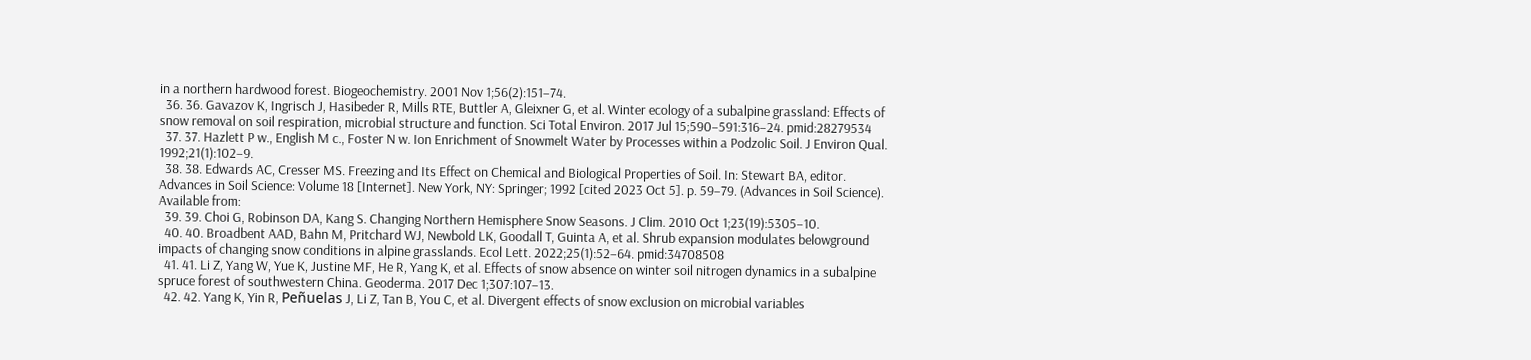in a northern hardwood forest. Biogeochemistry. 2001 Nov 1;56(2):151–74.
  36. 36. Gavazov K, Ingrisch J, Hasibeder R, Mills RTE, Buttler A, Gleixner G, et al. Winter ecology of a subalpine grassland: Effects of snow removal on soil respiration, microbial structure and function. Sci Total Environ. 2017 Jul 15;590–591:316–24. pmid:28279534
  37. 37. Hazlett P w., English M c., Foster N w. Ion Enrichment of Snowmelt Water by Processes within a Podzolic Soil. J Environ Qual. 1992;21(1):102–9.
  38. 38. Edwards AC, Cresser MS. Freezing and Its Effect on Chemical and Biological Properties of Soil. In: Stewart BA, editor. Advances in Soil Science: Volume 18 [Internet]. New York, NY: Springer; 1992 [cited 2023 Oct 5]. p. 59–79. (Advances in Soil Science). Available from:
  39. 39. Choi G, Robinson DA, Kang S. Changing Northern Hemisphere Snow Seasons. J Clim. 2010 Oct 1;23(19):5305–10.
  40. 40. Broadbent AAD, Bahn M, Pritchard WJ, Newbold LK, Goodall T, Guinta A, et al. Shrub expansion modulates belowground impacts of changing snow conditions in alpine grasslands. Ecol Lett. 2022;25(1):52–64. pmid:34708508
  41. 41. Li Z, Yang W, Yue K, Justine MF, He R, Yang K, et al. Effects of snow absence on winter soil nitrogen dynamics in a subalpine spruce forest of southwestern China. Geoderma. 2017 Dec 1;307:107–13.
  42. 42. Yang K, Yin R, Peñuelas J, Li Z, Tan B, You C, et al. Divergent effects of snow exclusion on microbial variables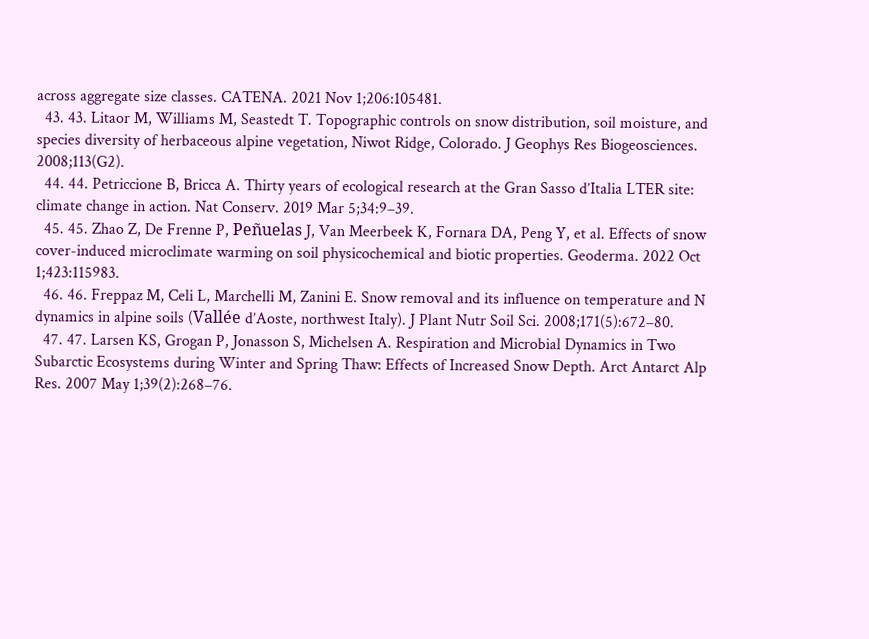across aggregate size classes. CATENA. 2021 Nov 1;206:105481.
  43. 43. Litaor M, Williams M, Seastedt T. Topographic controls on snow distribution, soil moisture, and species diversity of herbaceous alpine vegetation, Niwot Ridge, Colorado. J Geophys Res Biogeosciences. 2008;113(G2).
  44. 44. Petriccione B, Bricca A. Thirty years of ecological research at the Gran Sasso d’Italia LTER site: climate change in action. Nat Conserv. 2019 Mar 5;34:9–39.
  45. 45. Zhao Z, De Frenne P, Peñuelas J, Van Meerbeek K, Fornara DA, Peng Y, et al. Effects of snow cover-induced microclimate warming on soil physicochemical and biotic properties. Geoderma. 2022 Oct 1;423:115983.
  46. 46. Freppaz M, Celi L, Marchelli M, Zanini E. Snow removal and its influence on temperature and N dynamics in alpine soils (Vallée d’Aoste, northwest Italy). J Plant Nutr Soil Sci. 2008;171(5):672–80.
  47. 47. Larsen KS, Grogan P, Jonasson S, Michelsen A. Respiration and Microbial Dynamics in Two Subarctic Ecosystems during Winter and Spring Thaw: Effects of Increased Snow Depth. Arct Antarct Alp Res. 2007 May 1;39(2):268–76.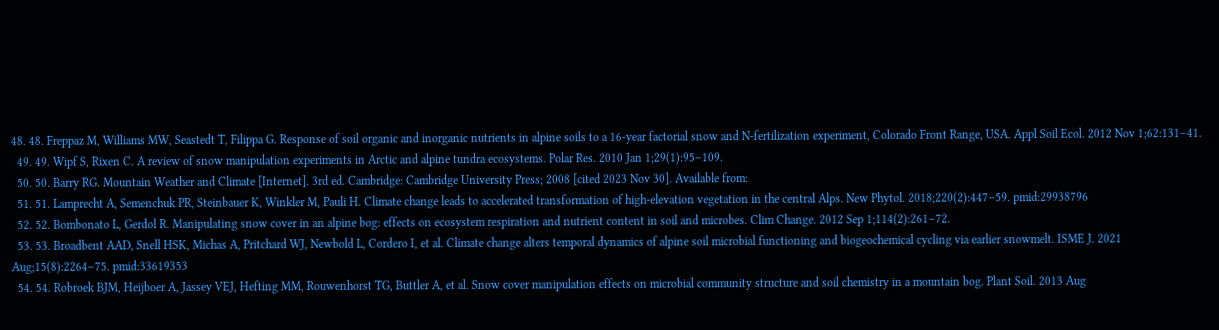48. 48. Freppaz M, Williams MW, Seastedt T, Filippa G. Response of soil organic and inorganic nutrients in alpine soils to a 16-year factorial snow and N-fertilization experiment, Colorado Front Range, USA. Appl Soil Ecol. 2012 Nov 1;62:131–41.
  49. 49. Wipf S, Rixen C. A review of snow manipulation experiments in Arctic and alpine tundra ecosystems. Polar Res. 2010 Jan 1;29(1):95–109.
  50. 50. Barry RG. Mountain Weather and Climate [Internet]. 3rd ed. Cambridge: Cambridge University Press; 2008 [cited 2023 Nov 30]. Available from:
  51. 51. Lamprecht A, Semenchuk PR, Steinbauer K, Winkler M, Pauli H. Climate change leads to accelerated transformation of high-elevation vegetation in the central Alps. New Phytol. 2018;220(2):447–59. pmid:29938796
  52. 52. Bombonato L, Gerdol R. Manipulating snow cover in an alpine bog: effects on ecosystem respiration and nutrient content in soil and microbes. Clim Change. 2012 Sep 1;114(2):261–72.
  53. 53. Broadbent AAD, Snell HSK, Michas A, Pritchard WJ, Newbold L, Cordero I, et al. Climate change alters temporal dynamics of alpine soil microbial functioning and biogeochemical cycling via earlier snowmelt. ISME J. 2021 Aug;15(8):2264–75. pmid:33619353
  54. 54. Robroek BJM, Heijboer A, Jassey VEJ, Hefting MM, Rouwenhorst TG, Buttler A, et al. Snow cover manipulation effects on microbial community structure and soil chemistry in a mountain bog. Plant Soil. 2013 Aug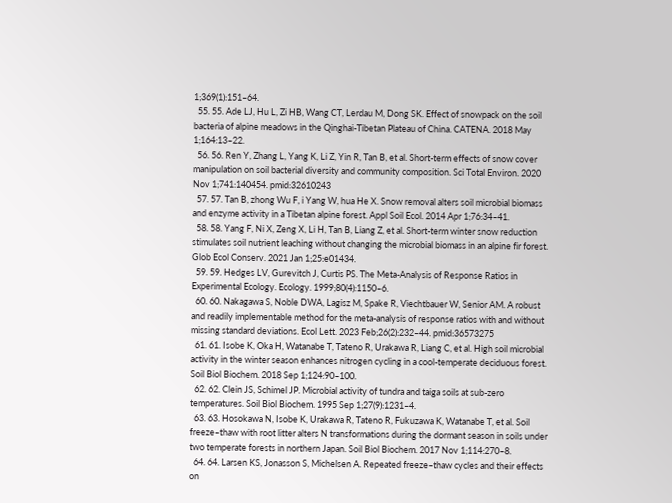1;369(1):151–64.
  55. 55. Ade LJ, Hu L, Zi HB, Wang CT, Lerdau M, Dong SK. Effect of snowpack on the soil bacteria of alpine meadows in the Qinghai-Tibetan Plateau of China. CATENA. 2018 May 1;164:13–22.
  56. 56. Ren Y, Zhang L, Yang K, Li Z, Yin R, Tan B, et al. Short-term effects of snow cover manipulation on soil bacterial diversity and community composition. Sci Total Environ. 2020 Nov 1;741:140454. pmid:32610243
  57. 57. Tan B, zhong Wu F, i Yang W, hua He X. Snow removal alters soil microbial biomass and enzyme activity in a Tibetan alpine forest. Appl Soil Ecol. 2014 Apr 1;76:34–41.
  58. 58. Yang F, Ni X, Zeng X, Li H, Tan B, Liang Z, et al. Short-term winter snow reduction stimulates soil nutrient leaching without changing the microbial biomass in an alpine fir forest. Glob Ecol Conserv. 2021 Jan 1;25:e01434.
  59. 59. Hedges LV, Gurevitch J, Curtis PS. The Meta-Analysis of Response Ratios in Experimental Ecology. Ecology. 1999;80(4):1150–6.
  60. 60. Nakagawa S, Noble DWA, Lagisz M, Spake R, Viechtbauer W, Senior AM. A robust and readily implementable method for the meta‐analysis of response ratios with and without missing standard deviations. Ecol Lett. 2023 Feb;26(2):232–44. pmid:36573275
  61. 61. Isobe K, Oka H, Watanabe T, Tateno R, Urakawa R, Liang C, et al. High soil microbial activity in the winter season enhances nitrogen cycling in a cool-temperate deciduous forest. Soil Biol Biochem. 2018 Sep 1;124:90–100.
  62. 62. Clein JS, Schimel JP. Microbial activity of tundra and taiga soils at sub-zero temperatures. Soil Biol Biochem. 1995 Sep 1;27(9):1231–4.
  63. 63. Hosokawa N, Isobe K, Urakawa R, Tateno R, Fukuzawa K, Watanabe T, et al. Soil freeze–thaw with root litter alters N transformations during the dormant season in soils under two temperate forests in northern Japan. Soil Biol Biochem. 2017 Nov 1;114:270–8.
  64. 64. Larsen KS, Jonasson S, Michelsen A. Repeated freeze–thaw cycles and their effects on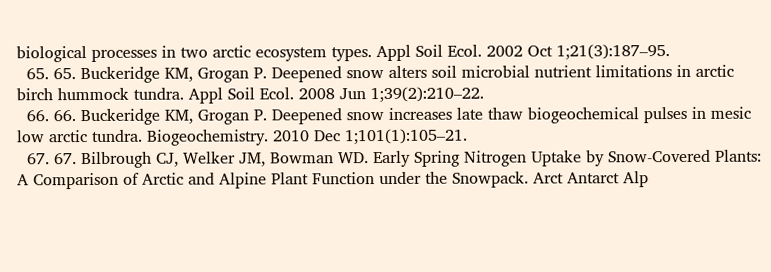biological processes in two arctic ecosystem types. Appl Soil Ecol. 2002 Oct 1;21(3):187–95.
  65. 65. Buckeridge KM, Grogan P. Deepened snow alters soil microbial nutrient limitations in arctic birch hummock tundra. Appl Soil Ecol. 2008 Jun 1;39(2):210–22.
  66. 66. Buckeridge KM, Grogan P. Deepened snow increases late thaw biogeochemical pulses in mesic low arctic tundra. Biogeochemistry. 2010 Dec 1;101(1):105–21.
  67. 67. Bilbrough CJ, Welker JM, Bowman WD. Early Spring Nitrogen Uptake by Snow-Covered Plants: A Comparison of Arctic and Alpine Plant Function under the Snowpack. Arct Antarct Alp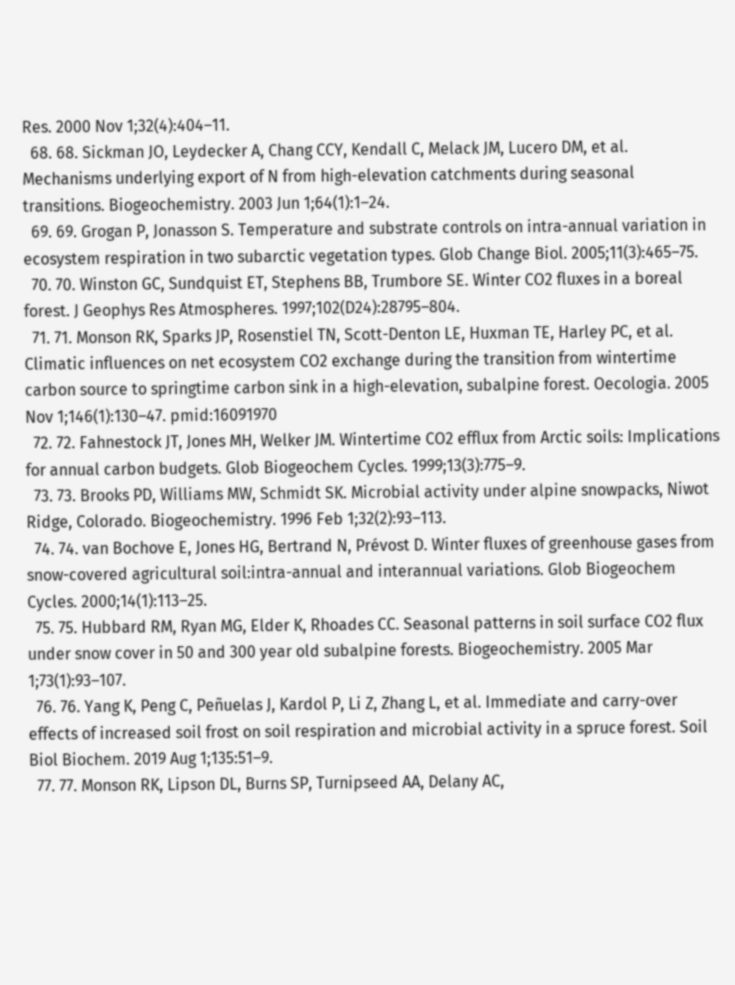Res. 2000 Nov 1;32(4):404–11.
  68. 68. Sickman JO, Leydecker A, Chang CCY, Kendall C, Melack JM, Lucero DM, et al. Mechanisms underlying export of N from high-elevation catchments during seasonal transitions. Biogeochemistry. 2003 Jun 1;64(1):1–24.
  69. 69. Grogan P, Jonasson S. Temperature and substrate controls on intra-annual variation in ecosystem respiration in two subarctic vegetation types. Glob Change Biol. 2005;11(3):465–75.
  70. 70. Winston GC, Sundquist ET, Stephens BB, Trumbore SE. Winter CO2 fluxes in a boreal forest. J Geophys Res Atmospheres. 1997;102(D24):28795–804.
  71. 71. Monson RK, Sparks JP, Rosenstiel TN, Scott-Denton LE, Huxman TE, Harley PC, et al. Climatic influences on net ecosystem CO2 exchange during the transition from wintertime carbon source to springtime carbon sink in a high-elevation, subalpine forest. Oecologia. 2005 Nov 1;146(1):130–47. pmid:16091970
  72. 72. Fahnestock JT, Jones MH, Welker JM. Wintertime CO2 efflux from Arctic soils: Implications for annual carbon budgets. Glob Biogeochem Cycles. 1999;13(3):775–9.
  73. 73. Brooks PD, Williams MW, Schmidt SK. Microbial activity under alpine snowpacks, Niwot Ridge, Colorado. Biogeochemistry. 1996 Feb 1;32(2):93–113.
  74. 74. van Bochove E, Jones HG, Bertrand N, Prévost D. Winter fluxes of greenhouse gases from snow-covered agricultural soil:intra-annual and interannual variations. Glob Biogeochem Cycles. 2000;14(1):113–25.
  75. 75. Hubbard RM, Ryan MG, Elder K, Rhoades CC. Seasonal patterns in soil surface CO2 flux under snow cover in 50 and 300 year old subalpine forests. Biogeochemistry. 2005 Mar 1;73(1):93–107.
  76. 76. Yang K, Peng C, Peñuelas J, Kardol P, Li Z, Zhang L, et al. Immediate and carry-over effects of increased soil frost on soil respiration and microbial activity in a spruce forest. Soil Biol Biochem. 2019 Aug 1;135:51–9.
  77. 77. Monson RK, Lipson DL, Burns SP, Turnipseed AA, Delany AC,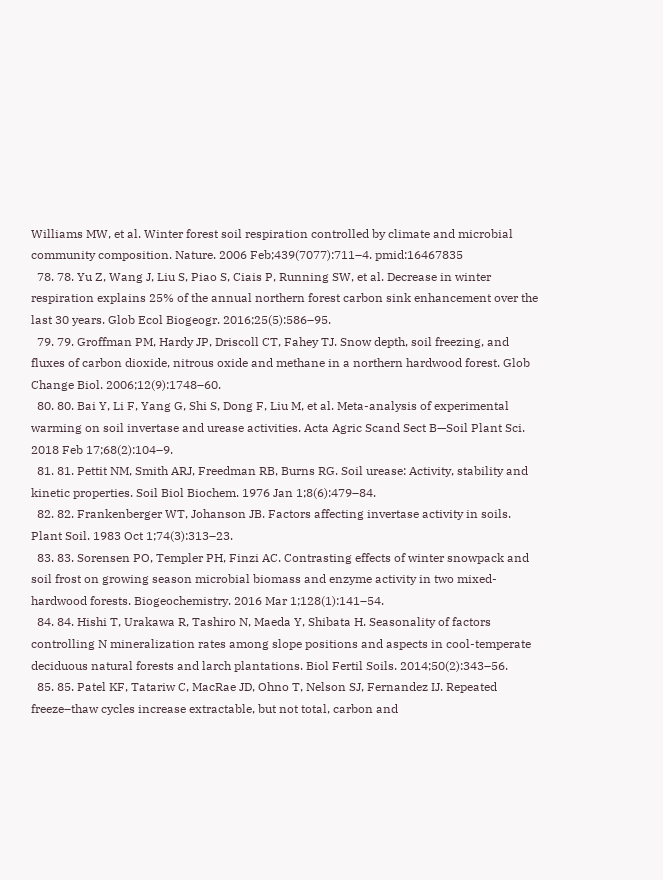Williams MW, et al. Winter forest soil respiration controlled by climate and microbial community composition. Nature. 2006 Feb;439(7077):711–4. pmid:16467835
  78. 78. Yu Z, Wang J, Liu S, Piao S, Ciais P, Running SW, et al. Decrease in winter respiration explains 25% of the annual northern forest carbon sink enhancement over the last 30 years. Glob Ecol Biogeogr. 2016;25(5):586–95.
  79. 79. Groffman PM, Hardy JP, Driscoll CT, Fahey TJ. Snow depth, soil freezing, and fluxes of carbon dioxide, nitrous oxide and methane in a northern hardwood forest. Glob Change Biol. 2006;12(9):1748–60.
  80. 80. Bai Y, Li F, Yang G, Shi S, Dong F, Liu M, et al. Meta-analysis of experimental warming on soil invertase and urease activities. Acta Agric Scand Sect B—Soil Plant Sci. 2018 Feb 17;68(2):104–9.
  81. 81. Pettit NM, Smith ARJ, Freedman RB, Burns RG. Soil urease: Activity, stability and kinetic properties. Soil Biol Biochem. 1976 Jan 1;8(6):479–84.
  82. 82. Frankenberger WT, Johanson JB. Factors affecting invertase activity in soils. Plant Soil. 1983 Oct 1;74(3):313–23.
  83. 83. Sorensen PO, Templer PH, Finzi AC. Contrasting effects of winter snowpack and soil frost on growing season microbial biomass and enzyme activity in two mixed-hardwood forests. Biogeochemistry. 2016 Mar 1;128(1):141–54.
  84. 84. Hishi T, Urakawa R, Tashiro N, Maeda Y, Shibata H. Seasonality of factors controlling N mineralization rates among slope positions and aspects in cool-temperate deciduous natural forests and larch plantations. Biol Fertil Soils. 2014;50(2):343–56.
  85. 85. Patel KF, Tatariw C, MacRae JD, Ohno T, Nelson SJ, Fernandez IJ. Repeated freeze–thaw cycles increase extractable, but not total, carbon and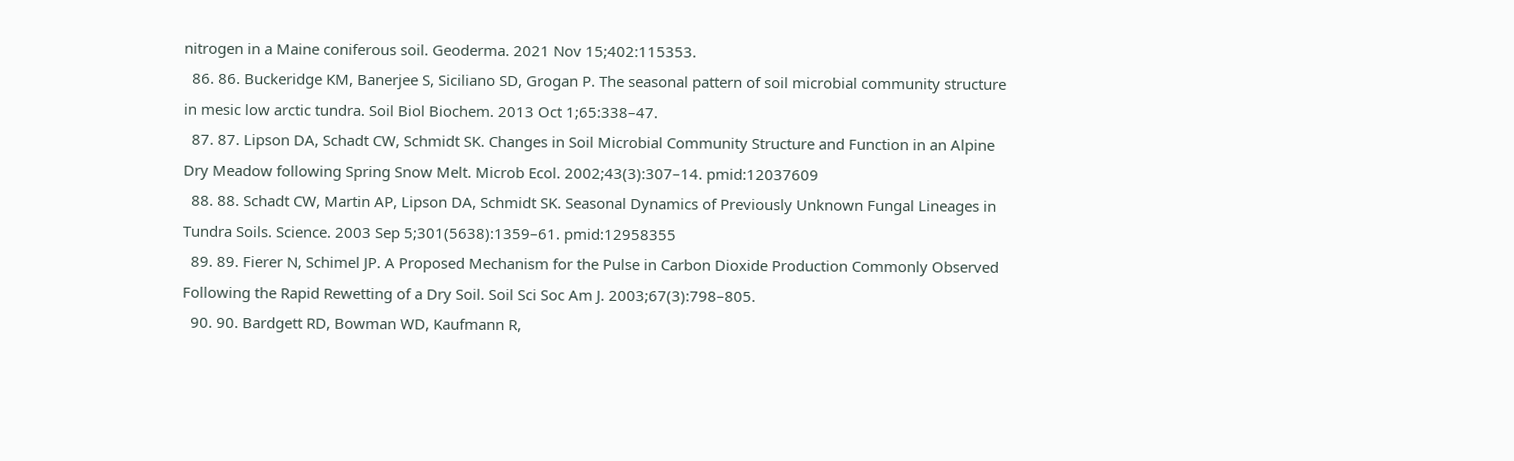nitrogen in a Maine coniferous soil. Geoderma. 2021 Nov 15;402:115353.
  86. 86. Buckeridge KM, Banerjee S, Siciliano SD, Grogan P. The seasonal pattern of soil microbial community structure in mesic low arctic tundra. Soil Biol Biochem. 2013 Oct 1;65:338–47.
  87. 87. Lipson DA, Schadt CW, Schmidt SK. Changes in Soil Microbial Community Structure and Function in an Alpine Dry Meadow following Spring Snow Melt. Microb Ecol. 2002;43(3):307–14. pmid:12037609
  88. 88. Schadt CW, Martin AP, Lipson DA, Schmidt SK. Seasonal Dynamics of Previously Unknown Fungal Lineages in Tundra Soils. Science. 2003 Sep 5;301(5638):1359–61. pmid:12958355
  89. 89. Fierer N, Schimel JP. A Proposed Mechanism for the Pulse in Carbon Dioxide Production Commonly Observed Following the Rapid Rewetting of a Dry Soil. Soil Sci Soc Am J. 2003;67(3):798–805.
  90. 90. Bardgett RD, Bowman WD, Kaufmann R,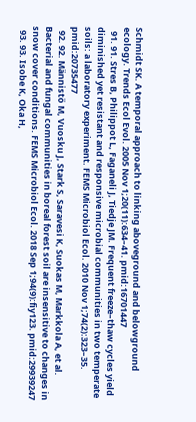Schmidt SK. A temporal approach to linking aboveground and belowground ecology. Trends Ecol Evol. 2005 Nov 1;20(11):634–41. pmid:16701447
  91. 91. Stres B, Philippot L, Faganeli J, Tiedje JM. Frequent freeze–thaw cycles yield diminished yet resistant and responsive microbial communities in two temperate soils: a laboratory experiment. FEMS Microbiol Ecol. 2010 Nov 1;74(2):323–35. pmid:20735477
  92. 92. Männistö M, Vuosku J, Stark S, Saravesi K, Suokas M, Markkola A, et al. Bacterial and fungal communities in boreal forest soil are insensitive to changes in snow cover conditions. FEMS Microbiol Ecol. 2018 Sep 1;94(9):fiy123. pmid:29939247
  93. 93. Isobe K, Oka H,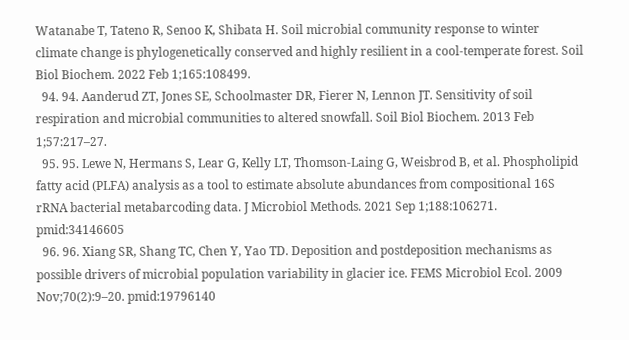Watanabe T, Tateno R, Senoo K, Shibata H. Soil microbial community response to winter climate change is phylogenetically conserved and highly resilient in a cool-temperate forest. Soil Biol Biochem. 2022 Feb 1;165:108499.
  94. 94. Aanderud ZT, Jones SE, Schoolmaster DR, Fierer N, Lennon JT. Sensitivity of soil respiration and microbial communities to altered snowfall. Soil Biol Biochem. 2013 Feb 1;57:217–27.
  95. 95. Lewe N, Hermans S, Lear G, Kelly LT, Thomson-Laing G, Weisbrod B, et al. Phospholipid fatty acid (PLFA) analysis as a tool to estimate absolute abundances from compositional 16S rRNA bacterial metabarcoding data. J Microbiol Methods. 2021 Sep 1;188:106271. pmid:34146605
  96. 96. Xiang SR, Shang TC, Chen Y, Yao TD. Deposition and postdeposition mechanisms as possible drivers of microbial population variability in glacier ice. FEMS Microbiol Ecol. 2009 Nov;70(2):9–20. pmid:19796140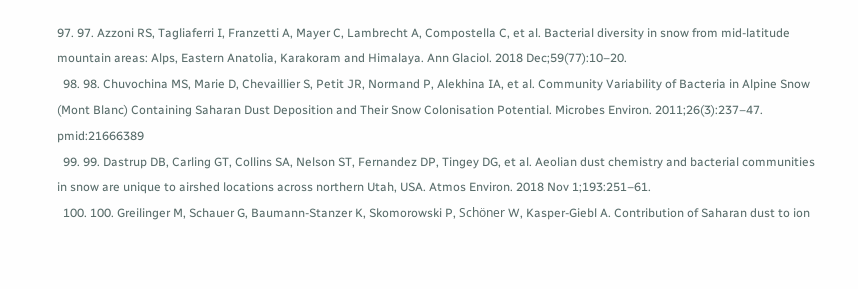97. 97. Azzoni RS, Tagliaferri I, Franzetti A, Mayer C, Lambrecht A, Compostella C, et al. Bacterial diversity in snow from mid-latitude mountain areas: Alps, Eastern Anatolia, Karakoram and Himalaya. Ann Glaciol. 2018 Dec;59(77):10–20.
  98. 98. Chuvochina MS, Marie D, Chevaillier S, Petit JR, Normand P, Alekhina IA, et al. Community Variability of Bacteria in Alpine Snow (Mont Blanc) Containing Saharan Dust Deposition and Their Snow Colonisation Potential. Microbes Environ. 2011;26(3):237–47. pmid:21666389
  99. 99. Dastrup DB, Carling GT, Collins SA, Nelson ST, Fernandez DP, Tingey DG, et al. Aeolian dust chemistry and bacterial communities in snow are unique to airshed locations across northern Utah, USA. Atmos Environ. 2018 Nov 1;193:251–61.
  100. 100. Greilinger M, Schauer G, Baumann-Stanzer K, Skomorowski P, Schöner W, Kasper-Giebl A. Contribution of Saharan dust to ion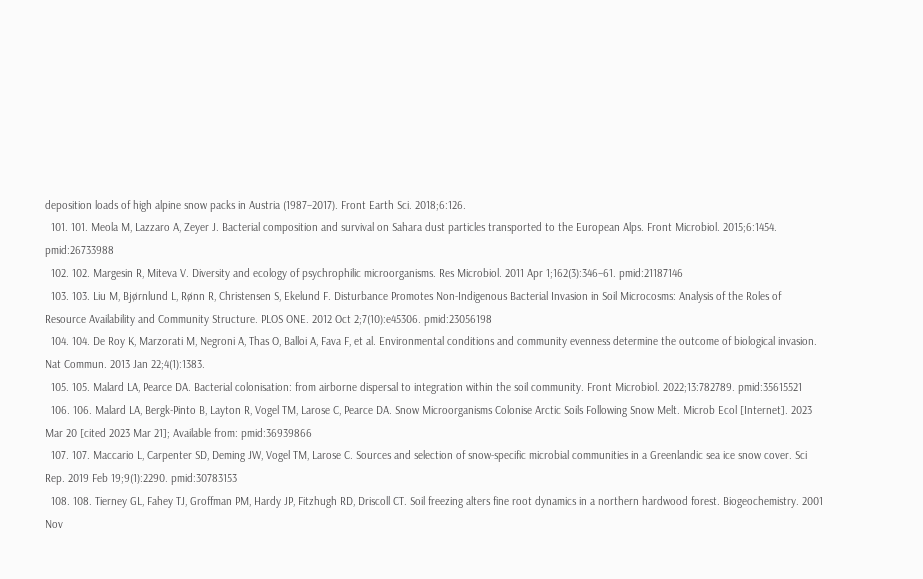deposition loads of high alpine snow packs in Austria (1987–2017). Front Earth Sci. 2018;6:126.
  101. 101. Meola M, Lazzaro A, Zeyer J. Bacterial composition and survival on Sahara dust particles transported to the European Alps. Front Microbiol. 2015;6:1454. pmid:26733988
  102. 102. Margesin R, Miteva V. Diversity and ecology of psychrophilic microorganisms. Res Microbiol. 2011 Apr 1;162(3):346–61. pmid:21187146
  103. 103. Liu M, Bjørnlund L, Rønn R, Christensen S, Ekelund F. Disturbance Promotes Non-Indigenous Bacterial Invasion in Soil Microcosms: Analysis of the Roles of Resource Availability and Community Structure. PLOS ONE. 2012 Oct 2;7(10):e45306. pmid:23056198
  104. 104. De Roy K, Marzorati M, Negroni A, Thas O, Balloi A, Fava F, et al. Environmental conditions and community evenness determine the outcome of biological invasion. Nat Commun. 2013 Jan 22;4(1):1383.
  105. 105. Malard LA, Pearce DA. Bacterial colonisation: from airborne dispersal to integration within the soil community. Front Microbiol. 2022;13:782789. pmid:35615521
  106. 106. Malard LA, Bergk-Pinto B, Layton R, Vogel TM, Larose C, Pearce DA. Snow Microorganisms Colonise Arctic Soils Following Snow Melt. Microb Ecol [Internet]. 2023 Mar 20 [cited 2023 Mar 21]; Available from: pmid:36939866
  107. 107. Maccario L, Carpenter SD, Deming JW, Vogel TM, Larose C. Sources and selection of snow-specific microbial communities in a Greenlandic sea ice snow cover. Sci Rep. 2019 Feb 19;9(1):2290. pmid:30783153
  108. 108. Tierney GL, Fahey TJ, Groffman PM, Hardy JP, Fitzhugh RD, Driscoll CT. Soil freezing alters fine root dynamics in a northern hardwood forest. Biogeochemistry. 2001 Nov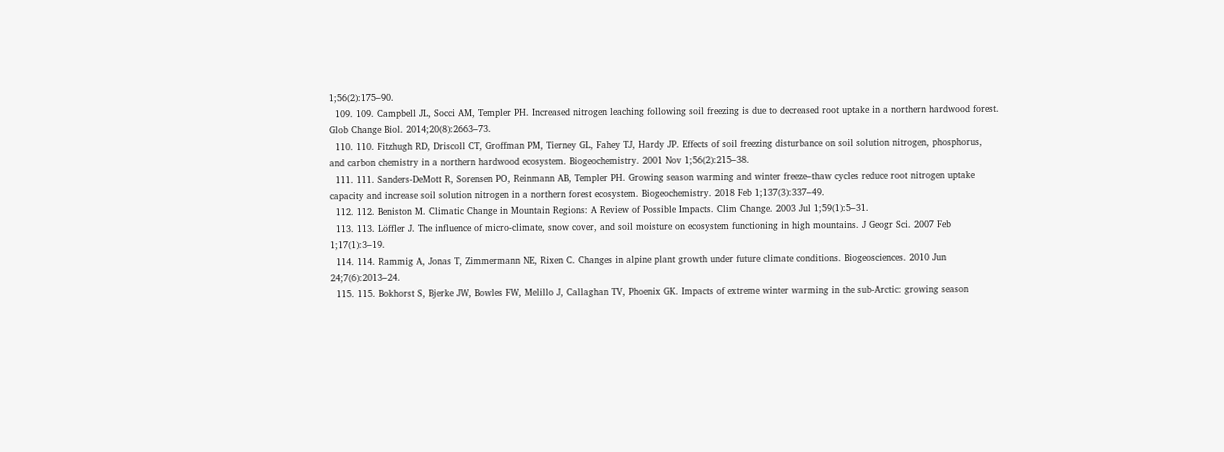1;56(2):175–90.
  109. 109. Campbell JL, Socci AM, Templer PH. Increased nitrogen leaching following soil freezing is due to decreased root uptake in a northern hardwood forest. Glob Change Biol. 2014;20(8):2663–73.
  110. 110. Fitzhugh RD, Driscoll CT, Groffman PM, Tierney GL, Fahey TJ, Hardy JP. Effects of soil freezing disturbance on soil solution nitrogen, phosphorus, and carbon chemistry in a northern hardwood ecosystem. Biogeochemistry. 2001 Nov 1;56(2):215–38.
  111. 111. Sanders-DeMott R, Sorensen PO, Reinmann AB, Templer PH. Growing season warming and winter freeze–thaw cycles reduce root nitrogen uptake capacity and increase soil solution nitrogen in a northern forest ecosystem. Biogeochemistry. 2018 Feb 1;137(3):337–49.
  112. 112. Beniston M. Climatic Change in Mountain Regions: A Review of Possible Impacts. Clim Change. 2003 Jul 1;59(1):5–31.
  113. 113. Löffler J. The influence of micro-climate, snow cover, and soil moisture on ecosystem functioning in high mountains. J Geogr Sci. 2007 Feb 1;17(1):3–19.
  114. 114. Rammig A, Jonas T, Zimmermann NE, Rixen C. Changes in alpine plant growth under future climate conditions. Biogeosciences. 2010 Jun 24;7(6):2013–24.
  115. 115. Bokhorst S, Bjerke JW, Bowles FW, Melillo J, Callaghan TV, Phoenix GK. Impacts of extreme winter warming in the sub-Arctic: growing season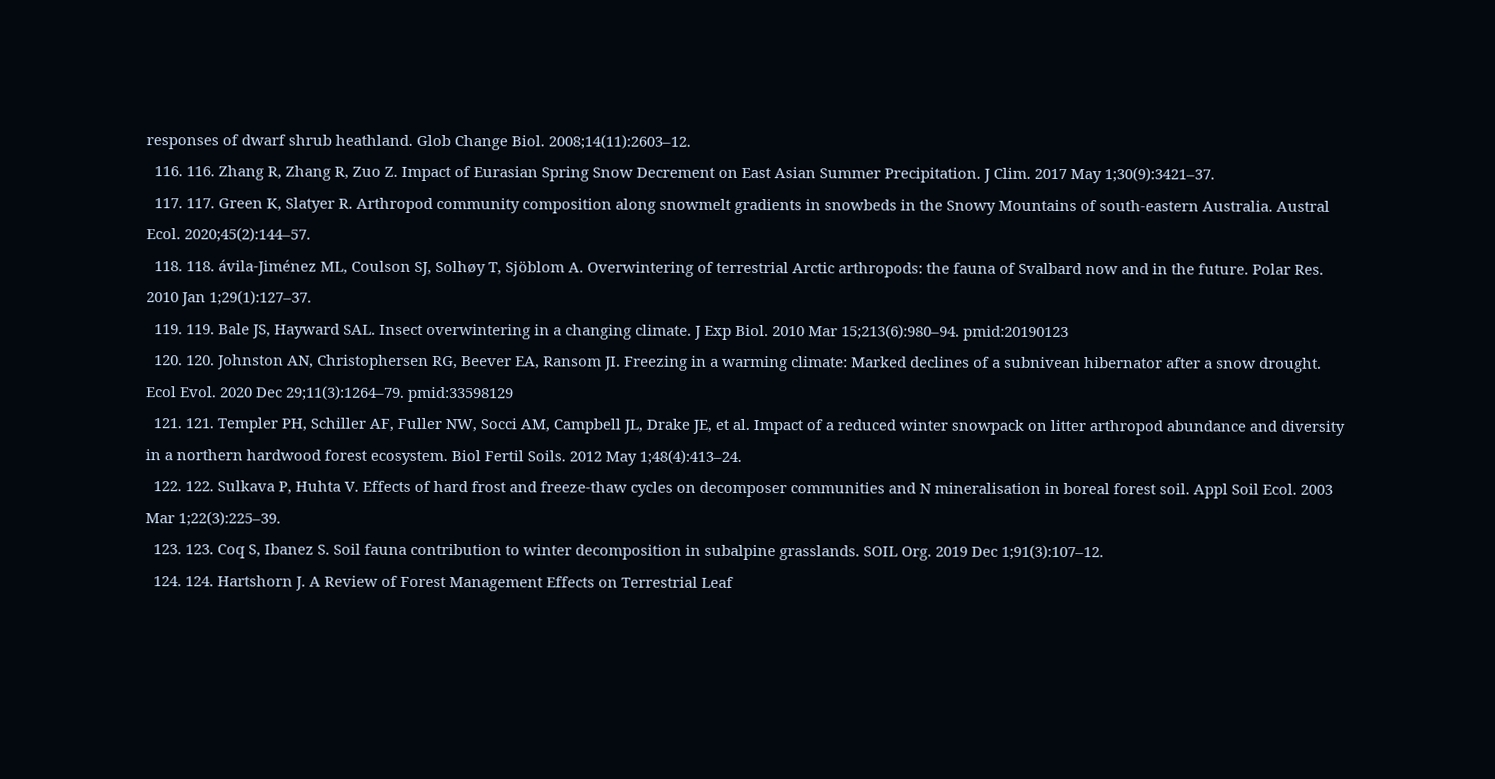responses of dwarf shrub heathland. Glob Change Biol. 2008;14(11):2603–12.
  116. 116. Zhang R, Zhang R, Zuo Z. Impact of Eurasian Spring Snow Decrement on East Asian Summer Precipitation. J Clim. 2017 May 1;30(9):3421–37.
  117. 117. Green K, Slatyer R. Arthropod community composition along snowmelt gradients in snowbeds in the Snowy Mountains of south-eastern Australia. Austral Ecol. 2020;45(2):144–57.
  118. 118. ávila-Jiménez ML, Coulson SJ, Solhøy T, Sjöblom A. Overwintering of terrestrial Arctic arthropods: the fauna of Svalbard now and in the future. Polar Res. 2010 Jan 1;29(1):127–37.
  119. 119. Bale JS, Hayward SAL. Insect overwintering in a changing climate. J Exp Biol. 2010 Mar 15;213(6):980–94. pmid:20190123
  120. 120. Johnston AN, Christophersen RG, Beever EA, Ransom JI. Freezing in a warming climate: Marked declines of a subnivean hibernator after a snow drought. Ecol Evol. 2020 Dec 29;11(3):1264–79. pmid:33598129
  121. 121. Templer PH, Schiller AF, Fuller NW, Socci AM, Campbell JL, Drake JE, et al. Impact of a reduced winter snowpack on litter arthropod abundance and diversity in a northern hardwood forest ecosystem. Biol Fertil Soils. 2012 May 1;48(4):413–24.
  122. 122. Sulkava P, Huhta V. Effects of hard frost and freeze-thaw cycles on decomposer communities and N mineralisation in boreal forest soil. Appl Soil Ecol. 2003 Mar 1;22(3):225–39.
  123. 123. Coq S, Ibanez S. Soil fauna contribution to winter decomposition in subalpine grasslands. SOIL Org. 2019 Dec 1;91(3):107–12.
  124. 124. Hartshorn J. A Review of Forest Management Effects on Terrestrial Leaf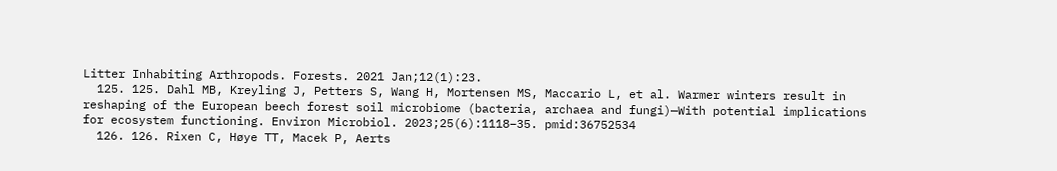Litter Inhabiting Arthropods. Forests. 2021 Jan;12(1):23.
  125. 125. Dahl MB, Kreyling J, Petters S, Wang H, Mortensen MS, Maccario L, et al. Warmer winters result in reshaping of the European beech forest soil microbiome (bacteria, archaea and fungi)—With potential implications for ecosystem functioning. Environ Microbiol. 2023;25(6):1118–35. pmid:36752534
  126. 126. Rixen C, Høye TT, Macek P, Aerts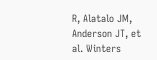R, Alatalo JM, Anderson JT, et al. Winters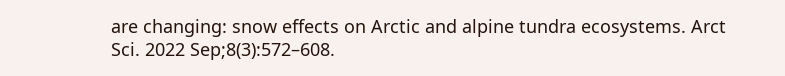are changing: snow effects on Arctic and alpine tundra ecosystems. Arct Sci. 2022 Sep;8(3):572–608.